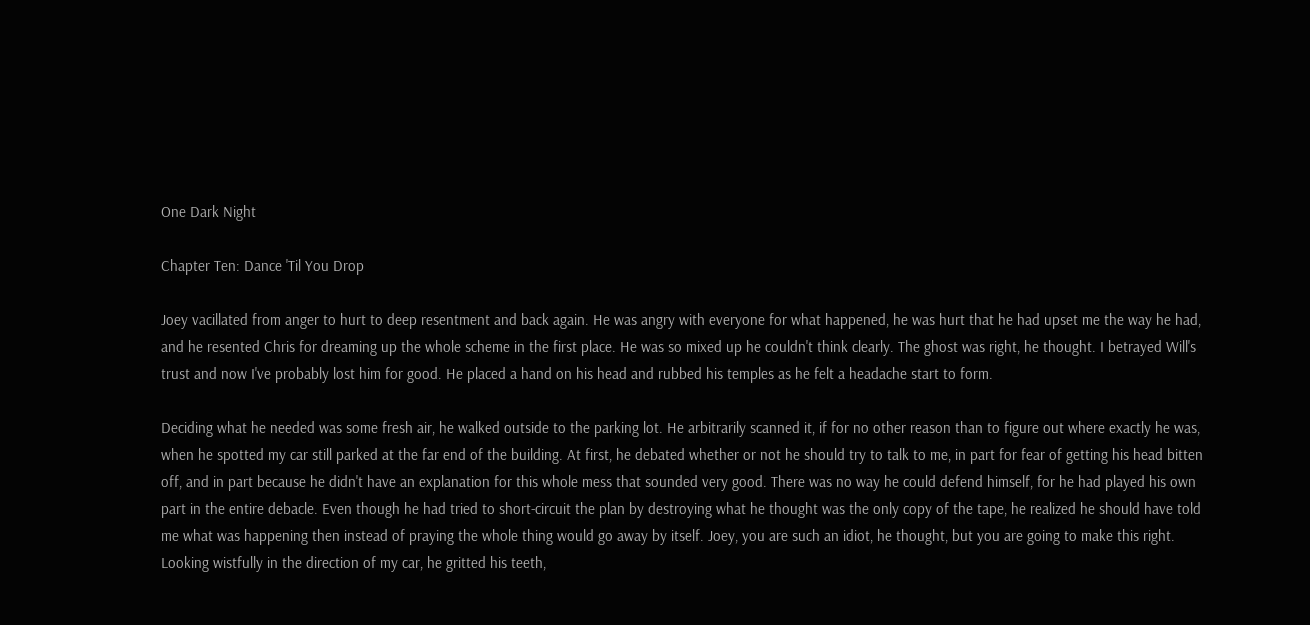One Dark Night

Chapter Ten: Dance 'Til You Drop

Joey vacillated from anger to hurt to deep resentment and back again. He was angry with everyone for what happened, he was hurt that he had upset me the way he had, and he resented Chris for dreaming up the whole scheme in the first place. He was so mixed up he couldn't think clearly. The ghost was right, he thought. I betrayed Will's trust and now I've probably lost him for good. He placed a hand on his head and rubbed his temples as he felt a headache start to form.

Deciding what he needed was some fresh air, he walked outside to the parking lot. He arbitrarily scanned it, if for no other reason than to figure out where exactly he was, when he spotted my car still parked at the far end of the building. At first, he debated whether or not he should try to talk to me, in part for fear of getting his head bitten off, and in part because he didn't have an explanation for this whole mess that sounded very good. There was no way he could defend himself, for he had played his own part in the entire debacle. Even though he had tried to short-circuit the plan by destroying what he thought was the only copy of the tape, he realized he should have told me what was happening then instead of praying the whole thing would go away by itself. Joey, you are such an idiot, he thought, but you are going to make this right. Looking wistfully in the direction of my car, he gritted his teeth,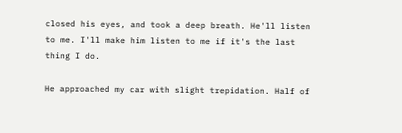closed his eyes, and took a deep breath. He'll listen to me. I'll make him listen to me if it's the last thing I do.

He approached my car with slight trepidation. Half of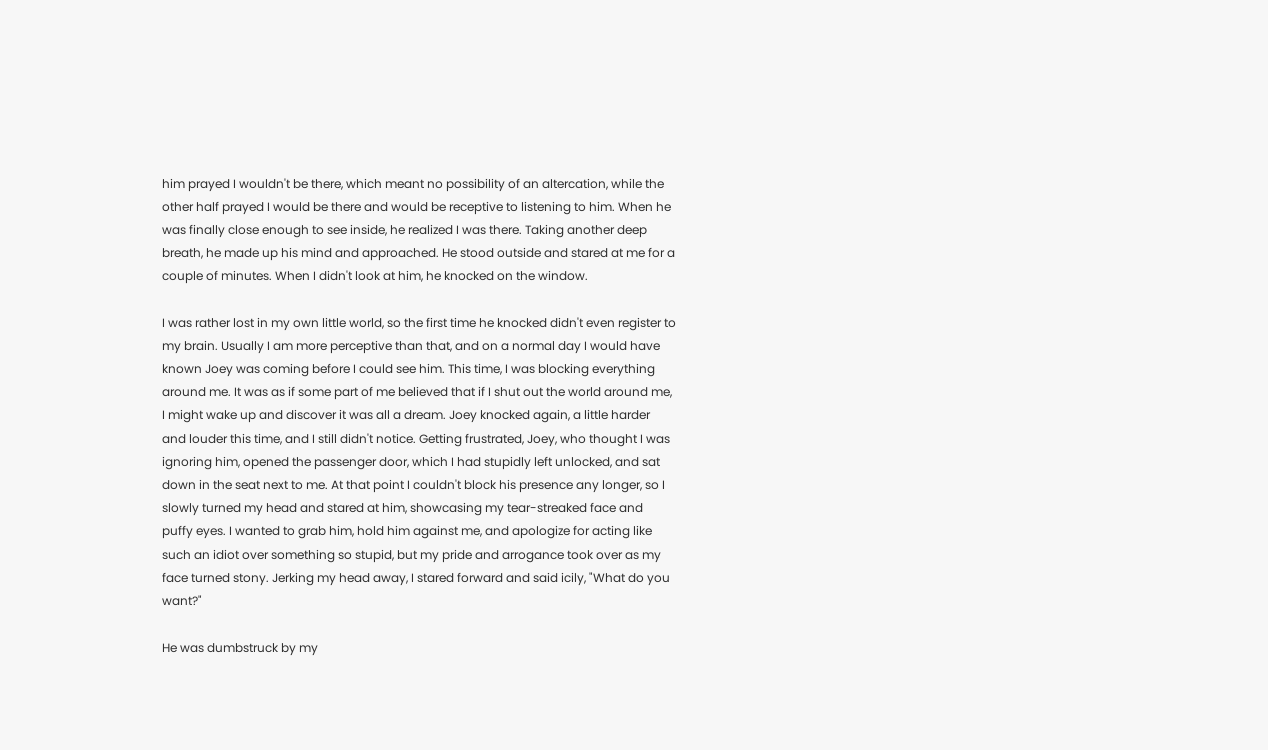him prayed I wouldn't be there, which meant no possibility of an altercation, while the other half prayed I would be there and would be receptive to listening to him. When he was finally close enough to see inside, he realized I was there. Taking another deep breath, he made up his mind and approached. He stood outside and stared at me for a couple of minutes. When I didn't look at him, he knocked on the window.

I was rather lost in my own little world, so the first time he knocked didn't even register to my brain. Usually I am more perceptive than that, and on a normal day I would have known Joey was coming before I could see him. This time, I was blocking everything around me. It was as if some part of me believed that if I shut out the world around me, I might wake up and discover it was all a dream. Joey knocked again, a little harder and louder this time, and I still didn't notice. Getting frustrated, Joey, who thought I was ignoring him, opened the passenger door, which I had stupidly left unlocked, and sat down in the seat next to me. At that point I couldn't block his presence any longer, so I slowly turned my head and stared at him, showcasing my tear-streaked face and puffy eyes. I wanted to grab him, hold him against me, and apologize for acting like such an idiot over something so stupid, but my pride and arrogance took over as my face turned stony. Jerking my head away, I stared forward and said icily, "What do you want?"

He was dumbstruck by my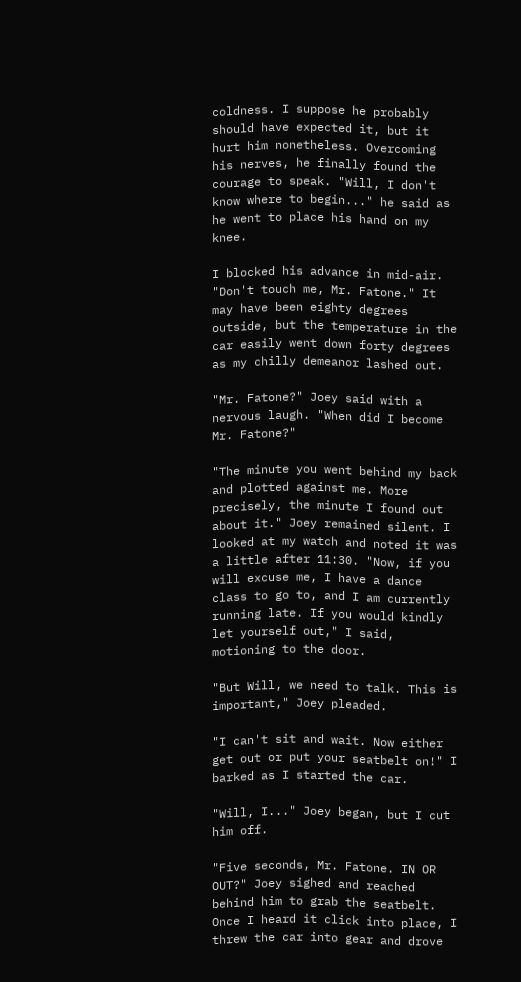coldness. I suppose he probably should have expected it, but it hurt him nonetheless. Overcoming his nerves, he finally found the courage to speak. "Will, I don't know where to begin..." he said as he went to place his hand on my knee.

I blocked his advance in mid-air. "Don't touch me, Mr. Fatone." It may have been eighty degrees outside, but the temperature in the car easily went down forty degrees as my chilly demeanor lashed out.

"Mr. Fatone?" Joey said with a nervous laugh. "When did I become Mr. Fatone?"

"The minute you went behind my back and plotted against me. More precisely, the minute I found out about it." Joey remained silent. I looked at my watch and noted it was a little after 11:30. "Now, if you will excuse me, I have a dance class to go to, and I am currently running late. If you would kindly let yourself out," I said, motioning to the door.

"But Will, we need to talk. This is important," Joey pleaded.

"I can't sit and wait. Now either get out or put your seatbelt on!" I barked as I started the car.

"Will, I..." Joey began, but I cut him off.

"Five seconds, Mr. Fatone. IN OR OUT?" Joey sighed and reached behind him to grab the seatbelt. Once I heard it click into place, I threw the car into gear and drove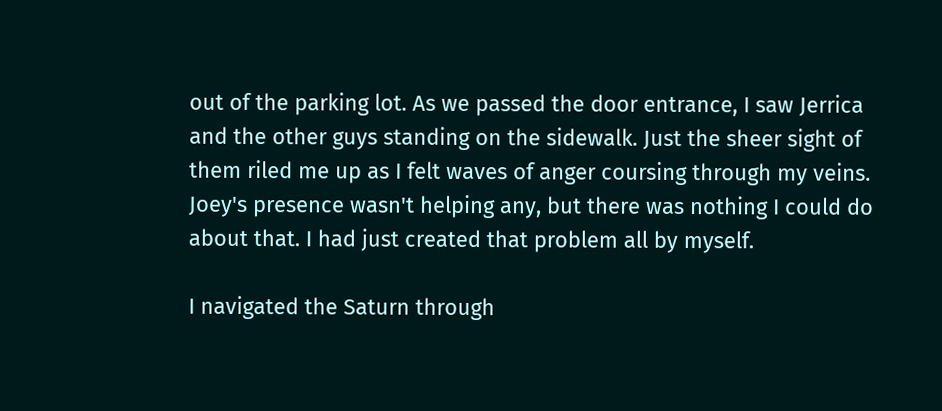out of the parking lot. As we passed the door entrance, I saw Jerrica and the other guys standing on the sidewalk. Just the sheer sight of them riled me up as I felt waves of anger coursing through my veins. Joey's presence wasn't helping any, but there was nothing I could do about that. I had just created that problem all by myself.

I navigated the Saturn through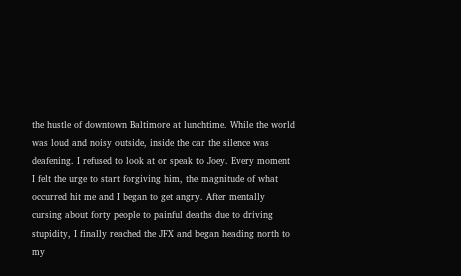the hustle of downtown Baltimore at lunchtime. While the world was loud and noisy outside, inside the car the silence was deafening. I refused to look at or speak to Joey. Every moment I felt the urge to start forgiving him, the magnitude of what occurred hit me and I began to get angry. After mentally cursing about forty people to painful deaths due to driving stupidity, I finally reached the JFX and began heading north to my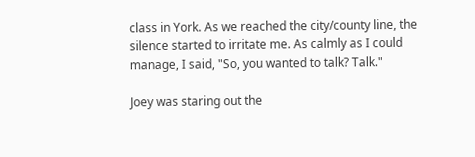class in York. As we reached the city/county line, the silence started to irritate me. As calmly as I could manage, I said, "So, you wanted to talk? Talk."

Joey was staring out the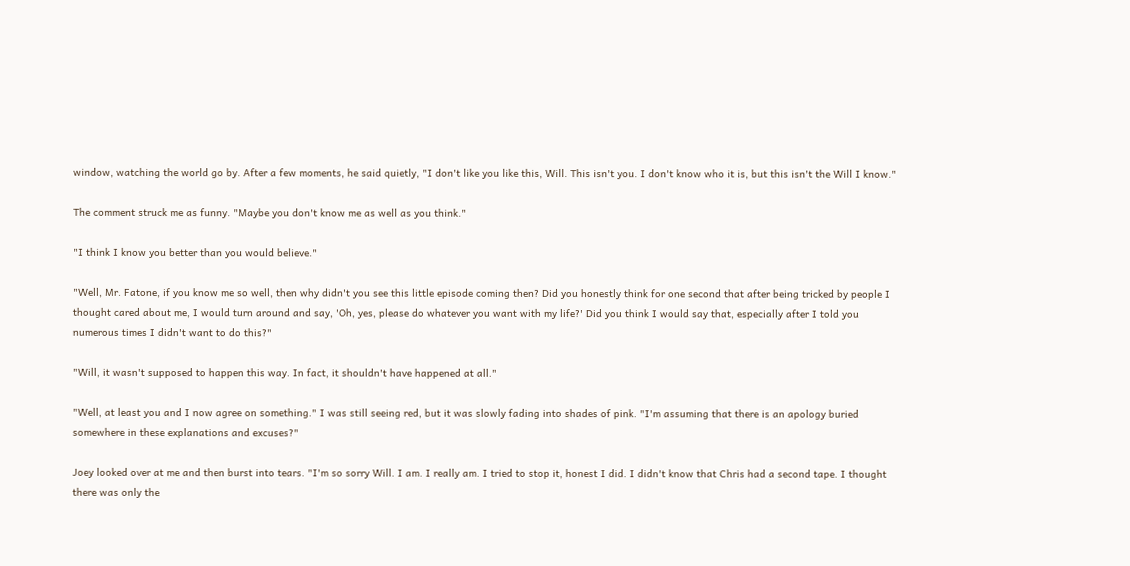window, watching the world go by. After a few moments, he said quietly, "I don't like you like this, Will. This isn't you. I don't know who it is, but this isn't the Will I know."

The comment struck me as funny. "Maybe you don't know me as well as you think."

"I think I know you better than you would believe."

"Well, Mr. Fatone, if you know me so well, then why didn't you see this little episode coming then? Did you honestly think for one second that after being tricked by people I thought cared about me, I would turn around and say, 'Oh, yes, please do whatever you want with my life?' Did you think I would say that, especially after I told you numerous times I didn't want to do this?"

"Will, it wasn't supposed to happen this way. In fact, it shouldn't have happened at all."

"Well, at least you and I now agree on something." I was still seeing red, but it was slowly fading into shades of pink. "I'm assuming that there is an apology buried somewhere in these explanations and excuses?"

Joey looked over at me and then burst into tears. "I'm so sorry Will. I am. I really am. I tried to stop it, honest I did. I didn't know that Chris had a second tape. I thought there was only the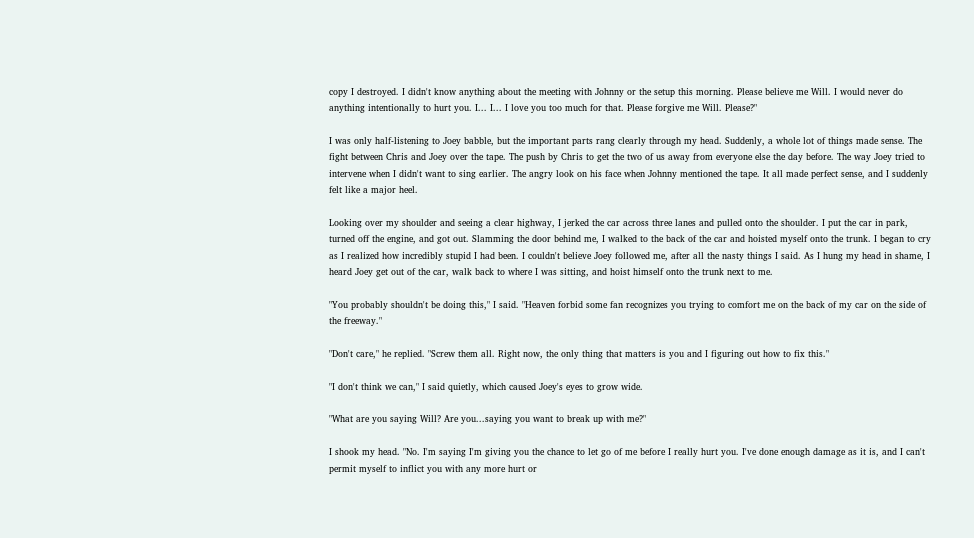copy I destroyed. I didn't know anything about the meeting with Johnny or the setup this morning. Please believe me Will. I would never do anything intentionally to hurt you. I... I... I love you too much for that. Please forgive me Will. Please?"

I was only half-listening to Joey babble, but the important parts rang clearly through my head. Suddenly, a whole lot of things made sense. The fight between Chris and Joey over the tape. The push by Chris to get the two of us away from everyone else the day before. The way Joey tried to intervene when I didn't want to sing earlier. The angry look on his face when Johnny mentioned the tape. It all made perfect sense, and I suddenly felt like a major heel.

Looking over my shoulder and seeing a clear highway, I jerked the car across three lanes and pulled onto the shoulder. I put the car in park, turned off the engine, and got out. Slamming the door behind me, I walked to the back of the car and hoisted myself onto the trunk. I began to cry as I realized how incredibly stupid I had been. I couldn't believe Joey followed me, after all the nasty things I said. As I hung my head in shame, I heard Joey get out of the car, walk back to where I was sitting, and hoist himself onto the trunk next to me.

"You probably shouldn't be doing this," I said. "Heaven forbid some fan recognizes you trying to comfort me on the back of my car on the side of the freeway."

"Don't care," he replied. "Screw them all. Right now, the only thing that matters is you and I figuring out how to fix this."

"I don't think we can," I said quietly, which caused Joey's eyes to grow wide.

"What are you saying Will? Are you...saying you want to break up with me?"

I shook my head. "No. I'm saying I'm giving you the chance to let go of me before I really hurt you. I've done enough damage as it is, and I can't permit myself to inflict you with any more hurt or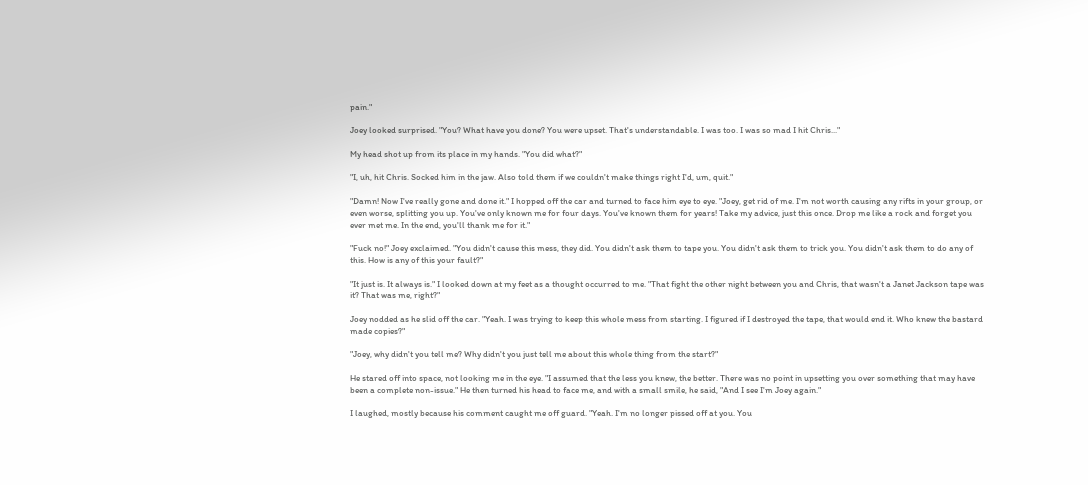pain."

Joey looked surprised. "You? What have you done? You were upset. That's understandable. I was too. I was so mad I hit Chris..."

My head shot up from its place in my hands. "You did what?"

"I, uh, hit Chris. Socked him in the jaw. Also told them if we couldn't make things right I'd, um, quit."

"Damn! Now I've really gone and done it." I hopped off the car and turned to face him eye to eye. "Joey, get rid of me. I'm not worth causing any rifts in your group, or even worse, splitting you up. You've only known me for four days. You've known them for years! Take my advice, just this once. Drop me like a rock and forget you ever met me. In the end, you'll thank me for it."

"Fuck no!" Joey exclaimed. "You didn't cause this mess, they did. You didn't ask them to tape you. You didn't ask them to trick you. You didn't ask them to do any of this. How is any of this your fault?"

"It just is. It always is." I looked down at my feet as a thought occurred to me. "That fight the other night between you and Chris, that wasn't a Janet Jackson tape was it? That was me, right?"

Joey nodded as he slid off the car. "Yeah. I was trying to keep this whole mess from starting. I figured if I destroyed the tape, that would end it. Who knew the bastard made copies?"

"Joey, why didn't you tell me? Why didn't you just tell me about this whole thing from the start?"

He stared off into space, not looking me in the eye. "I assumed that the less you knew, the better. There was no point in upsetting you over something that may have been a complete non-issue." He then turned his head to face me, and with a small smile, he said, "And I see I'm Joey again."

I laughed, mostly because his comment caught me off guard. "Yeah. I'm no longer pissed off at you. You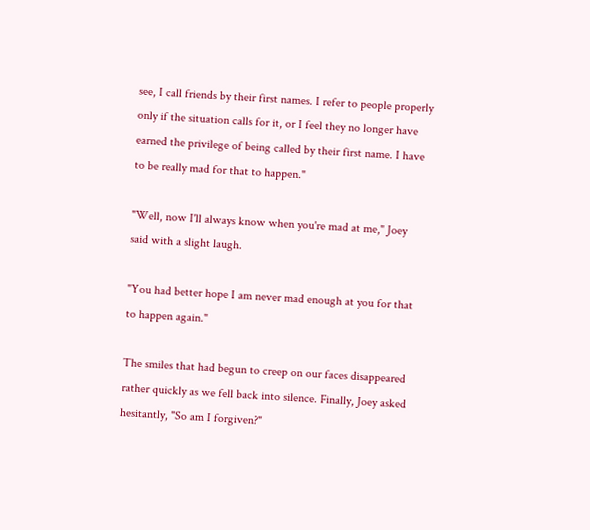see, I call friends by their first names. I refer to people properly only if the situation calls for it, or I feel they no longer have earned the privilege of being called by their first name. I have to be really mad for that to happen."

"Well, now I'll always know when you're mad at me," Joey said with a slight laugh.

"You had better hope I am never mad enough at you for that to happen again."

The smiles that had begun to creep on our faces disappeared rather quickly as we fell back into silence. Finally, Joey asked hesitantly, "So am I forgiven?"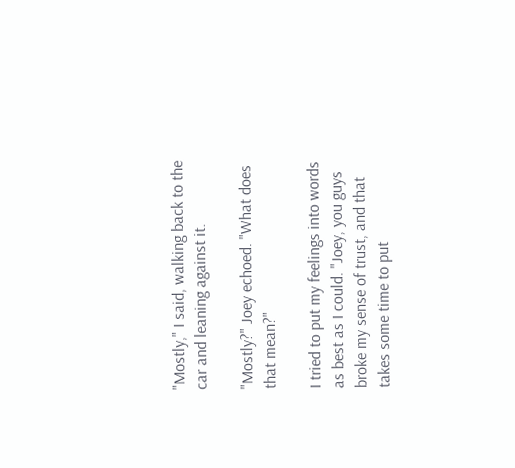"Mostly," I said, walking back to the car and leaning against it.

"Mostly?" Joey echoed. "What does that mean?"

I tried to put my feelings into words as best as I could. "Joey, you guys broke my sense of trust, and that takes some time to put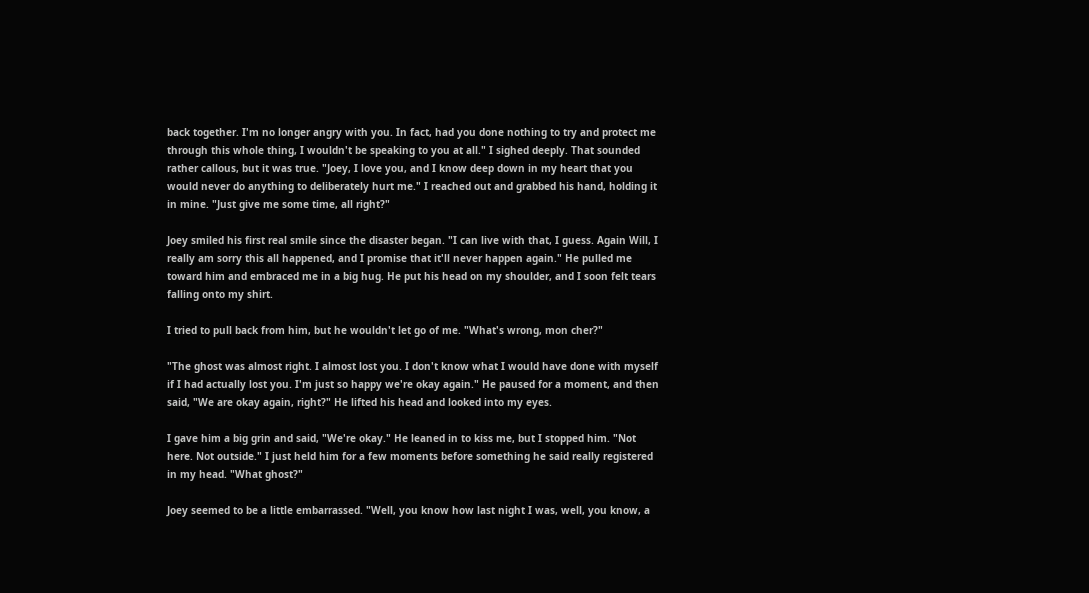back together. I'm no longer angry with you. In fact, had you done nothing to try and protect me through this whole thing, I wouldn't be speaking to you at all." I sighed deeply. That sounded rather callous, but it was true. "Joey, I love you, and I know deep down in my heart that you would never do anything to deliberately hurt me." I reached out and grabbed his hand, holding it in mine. "Just give me some time, all right?"

Joey smiled his first real smile since the disaster began. "I can live with that, I guess. Again Will, I really am sorry this all happened, and I promise that it'll never happen again." He pulled me toward him and embraced me in a big hug. He put his head on my shoulder, and I soon felt tears falling onto my shirt.

I tried to pull back from him, but he wouldn't let go of me. "What's wrong, mon cher?"

"The ghost was almost right. I almost lost you. I don't know what I would have done with myself if I had actually lost you. I'm just so happy we're okay again." He paused for a moment, and then said, "We are okay again, right?" He lifted his head and looked into my eyes.

I gave him a big grin and said, "We're okay." He leaned in to kiss me, but I stopped him. "Not here. Not outside." I just held him for a few moments before something he said really registered in my head. "What ghost?"

Joey seemed to be a little embarrassed. "Well, you know how last night I was, well, you know, a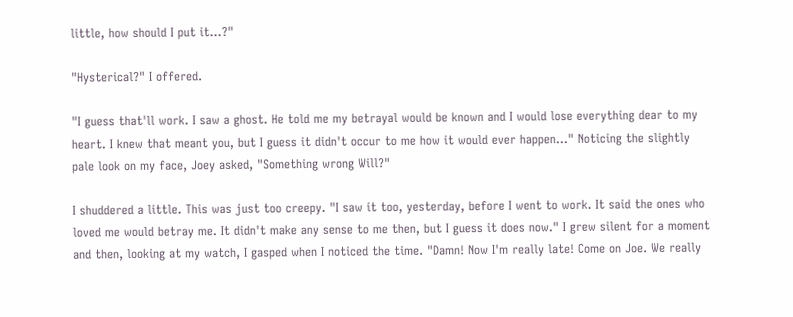little, how should I put it...?"

"Hysterical?" I offered.

"I guess that'll work. I saw a ghost. He told me my betrayal would be known and I would lose everything dear to my heart. I knew that meant you, but I guess it didn't occur to me how it would ever happen..." Noticing the slightly pale look on my face, Joey asked, "Something wrong Will?"

I shuddered a little. This was just too creepy. "I saw it too, yesterday, before I went to work. It said the ones who loved me would betray me. It didn't make any sense to me then, but I guess it does now." I grew silent for a moment and then, looking at my watch, I gasped when I noticed the time. "Damn! Now I'm really late! Come on Joe. We really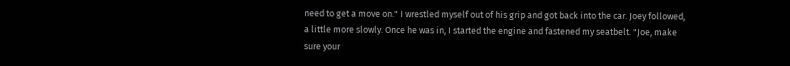need to get a move on." I wrestled myself out of his grip and got back into the car. Joey followed, a little more slowly. Once he was in, I started the engine and fastened my seatbelt. "Joe, make sure your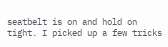seatbelt is on and hold on tight. I picked up a few tricks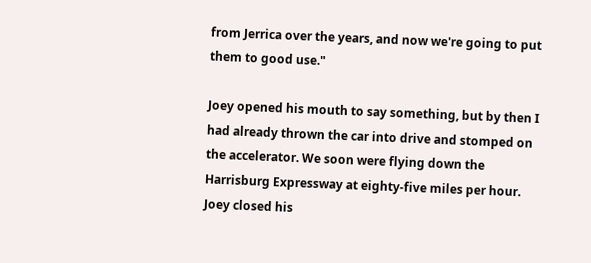from Jerrica over the years, and now we're going to put them to good use."

Joey opened his mouth to say something, but by then I had already thrown the car into drive and stomped on the accelerator. We soon were flying down the Harrisburg Expressway at eighty-five miles per hour. Joey closed his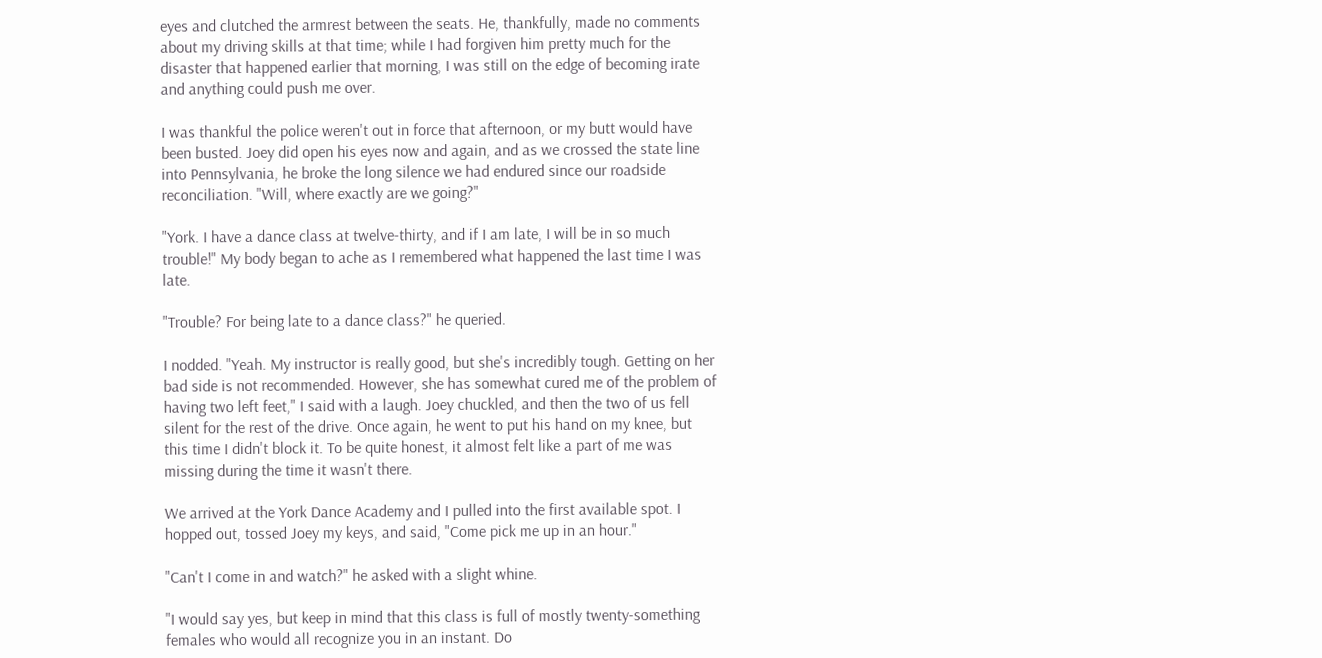eyes and clutched the armrest between the seats. He, thankfully, made no comments about my driving skills at that time; while I had forgiven him pretty much for the disaster that happened earlier that morning, I was still on the edge of becoming irate and anything could push me over.

I was thankful the police weren't out in force that afternoon, or my butt would have been busted. Joey did open his eyes now and again, and as we crossed the state line into Pennsylvania, he broke the long silence we had endured since our roadside reconciliation. "Will, where exactly are we going?"

"York. I have a dance class at twelve-thirty, and if I am late, I will be in so much trouble!" My body began to ache as I remembered what happened the last time I was late.

"Trouble? For being late to a dance class?" he queried.

I nodded. "Yeah. My instructor is really good, but she's incredibly tough. Getting on her bad side is not recommended. However, she has somewhat cured me of the problem of having two left feet," I said with a laugh. Joey chuckled, and then the two of us fell silent for the rest of the drive. Once again, he went to put his hand on my knee, but this time I didn't block it. To be quite honest, it almost felt like a part of me was missing during the time it wasn't there.

We arrived at the York Dance Academy and I pulled into the first available spot. I hopped out, tossed Joey my keys, and said, "Come pick me up in an hour."

"Can't I come in and watch?" he asked with a slight whine.

"I would say yes, but keep in mind that this class is full of mostly twenty-something females who would all recognize you in an instant. Do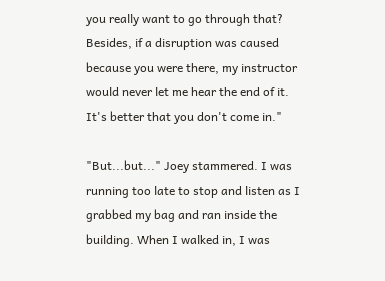you really want to go through that? Besides, if a disruption was caused because you were there, my instructor would never let me hear the end of it. It's better that you don't come in."

"But...but..." Joey stammered. I was running too late to stop and listen as I grabbed my bag and ran inside the building. When I walked in, I was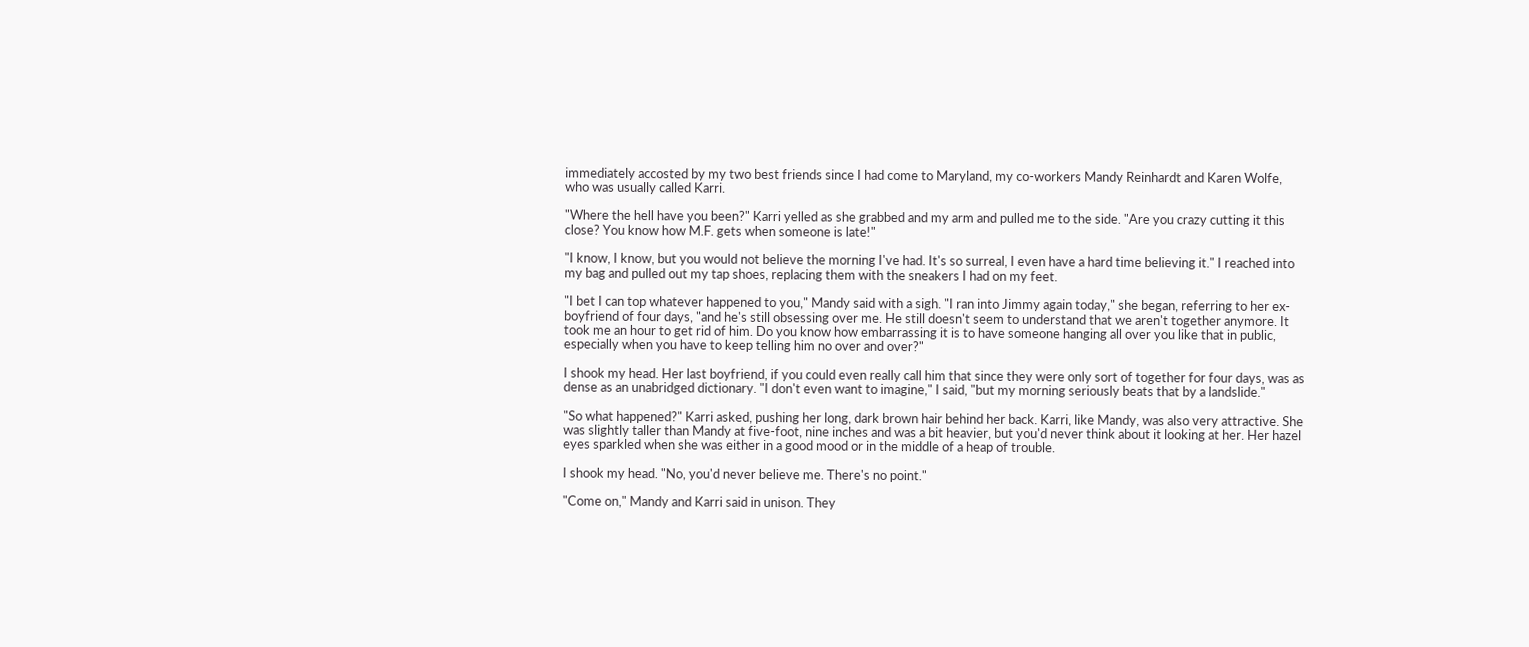immediately accosted by my two best friends since I had come to Maryland, my co-workers Mandy Reinhardt and Karen Wolfe, who was usually called Karri.

"Where the hell have you been?" Karri yelled as she grabbed and my arm and pulled me to the side. "Are you crazy cutting it this close? You know how M.F. gets when someone is late!"

"I know, I know, but you would not believe the morning I've had. It's so surreal, I even have a hard time believing it." I reached into my bag and pulled out my tap shoes, replacing them with the sneakers I had on my feet.

"I bet I can top whatever happened to you," Mandy said with a sigh. "I ran into Jimmy again today," she began, referring to her ex-boyfriend of four days, "and he's still obsessing over me. He still doesn't seem to understand that we aren't together anymore. It took me an hour to get rid of him. Do you know how embarrassing it is to have someone hanging all over you like that in public, especially when you have to keep telling him no over and over?"

I shook my head. Her last boyfriend, if you could even really call him that since they were only sort of together for four days, was as dense as an unabridged dictionary. "I don't even want to imagine," I said, "but my morning seriously beats that by a landslide."

"So what happened?" Karri asked, pushing her long, dark brown hair behind her back. Karri, like Mandy, was also very attractive. She was slightly taller than Mandy at five-foot, nine inches and was a bit heavier, but you'd never think about it looking at her. Her hazel eyes sparkled when she was either in a good mood or in the middle of a heap of trouble.

I shook my head. "No, you'd never believe me. There's no point."

"Come on," Mandy and Karri said in unison. They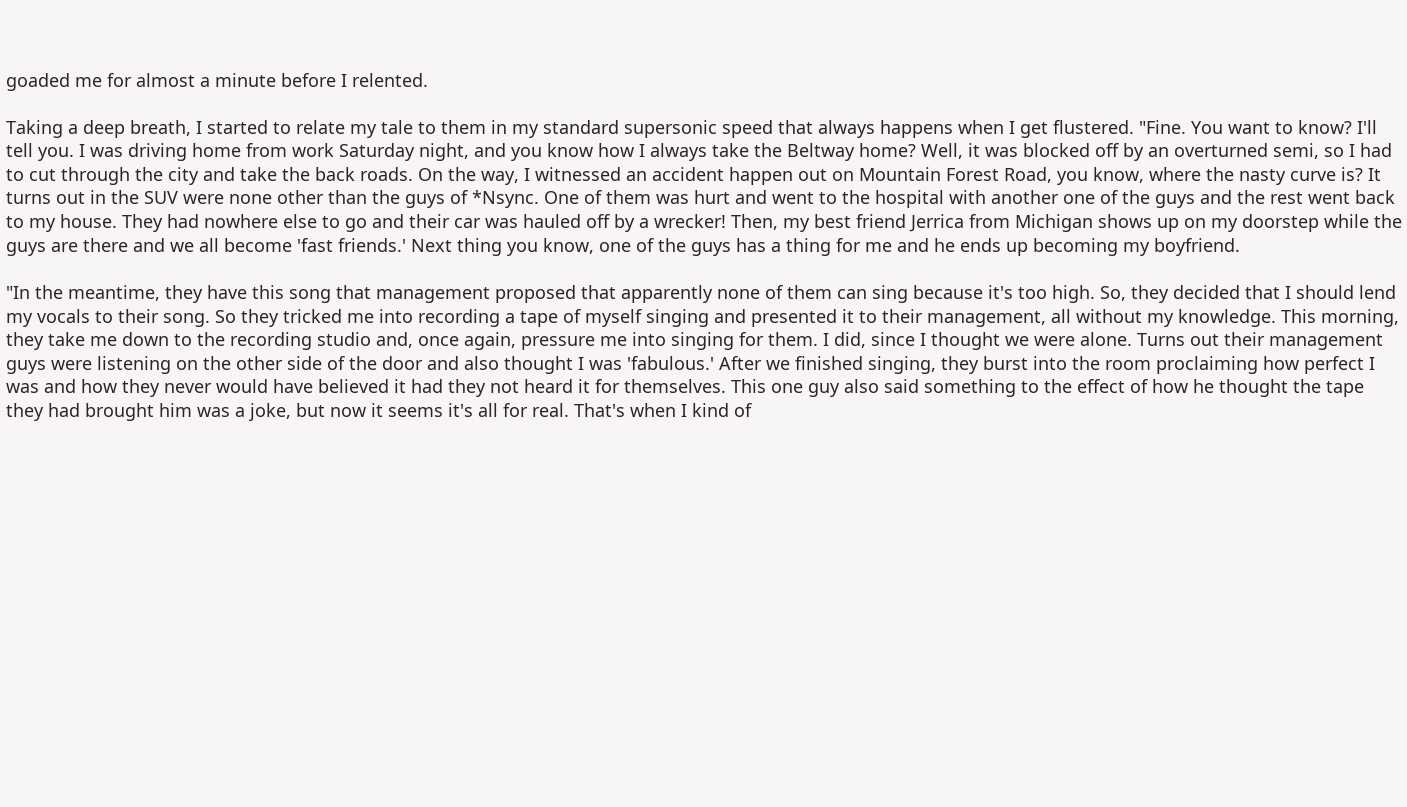goaded me for almost a minute before I relented.

Taking a deep breath, I started to relate my tale to them in my standard supersonic speed that always happens when I get flustered. "Fine. You want to know? I'll tell you. I was driving home from work Saturday night, and you know how I always take the Beltway home? Well, it was blocked off by an overturned semi, so I had to cut through the city and take the back roads. On the way, I witnessed an accident happen out on Mountain Forest Road, you know, where the nasty curve is? It turns out in the SUV were none other than the guys of *Nsync. One of them was hurt and went to the hospital with another one of the guys and the rest went back to my house. They had nowhere else to go and their car was hauled off by a wrecker! Then, my best friend Jerrica from Michigan shows up on my doorstep while the guys are there and we all become 'fast friends.' Next thing you know, one of the guys has a thing for me and he ends up becoming my boyfriend.

"In the meantime, they have this song that management proposed that apparently none of them can sing because it's too high. So, they decided that I should lend my vocals to their song. So they tricked me into recording a tape of myself singing and presented it to their management, all without my knowledge. This morning, they take me down to the recording studio and, once again, pressure me into singing for them. I did, since I thought we were alone. Turns out their management guys were listening on the other side of the door and also thought I was 'fabulous.' After we finished singing, they burst into the room proclaiming how perfect I was and how they never would have believed it had they not heard it for themselves. This one guy also said something to the effect of how he thought the tape they had brought him was a joke, but now it seems it's all for real. That's when I kind of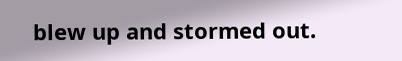blew up and stormed out.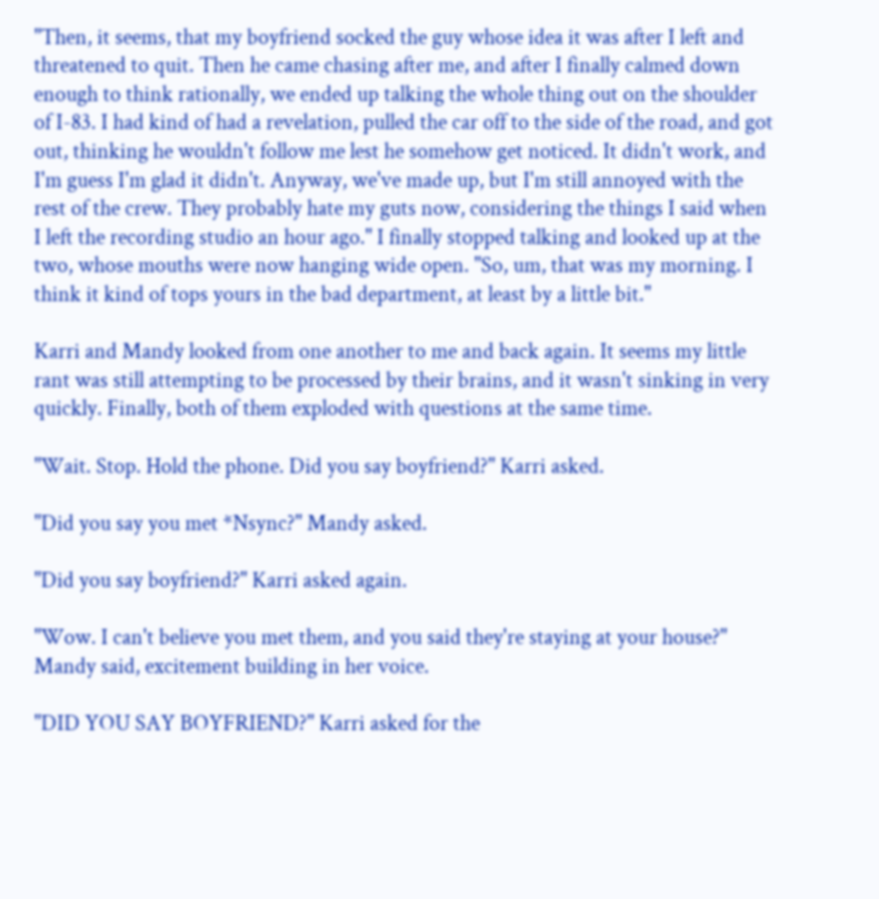"Then, it seems, that my boyfriend socked the guy whose idea it was after I left and threatened to quit. Then he came chasing after me, and after I finally calmed down enough to think rationally, we ended up talking the whole thing out on the shoulder of I-83. I had kind of had a revelation, pulled the car off to the side of the road, and got out, thinking he wouldn't follow me lest he somehow get noticed. It didn't work, and I'm guess I'm glad it didn't. Anyway, we've made up, but I'm still annoyed with the rest of the crew. They probably hate my guts now, considering the things I said when I left the recording studio an hour ago." I finally stopped talking and looked up at the two, whose mouths were now hanging wide open. "So, um, that was my morning. I think it kind of tops yours in the bad department, at least by a little bit."

Karri and Mandy looked from one another to me and back again. It seems my little rant was still attempting to be processed by their brains, and it wasn't sinking in very quickly. Finally, both of them exploded with questions at the same time.

"Wait. Stop. Hold the phone. Did you say boyfriend?" Karri asked.

"Did you say you met *Nsync?" Mandy asked.

"Did you say boyfriend?" Karri asked again.

"Wow. I can't believe you met them, and you said they're staying at your house?" Mandy said, excitement building in her voice.

"DID YOU SAY BOYFRIEND?" Karri asked for the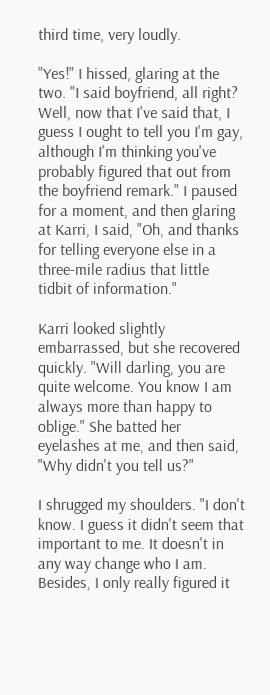third time, very loudly.

"Yes!" I hissed, glaring at the two. "I said boyfriend, all right? Well, now that I've said that, I guess I ought to tell you I'm gay, although I'm thinking you've probably figured that out from the boyfriend remark." I paused for a moment, and then glaring at Karri, I said, "Oh, and thanks for telling everyone else in a three-mile radius that little tidbit of information."

Karri looked slightly embarrassed, but she recovered quickly. "Will darling, you are quite welcome. You know I am always more than happy to oblige." She batted her eyelashes at me, and then said, "Why didn't you tell us?"

I shrugged my shoulders. "I don't know. I guess it didn't seem that important to me. It doesn't in any way change who I am. Besides, I only really figured it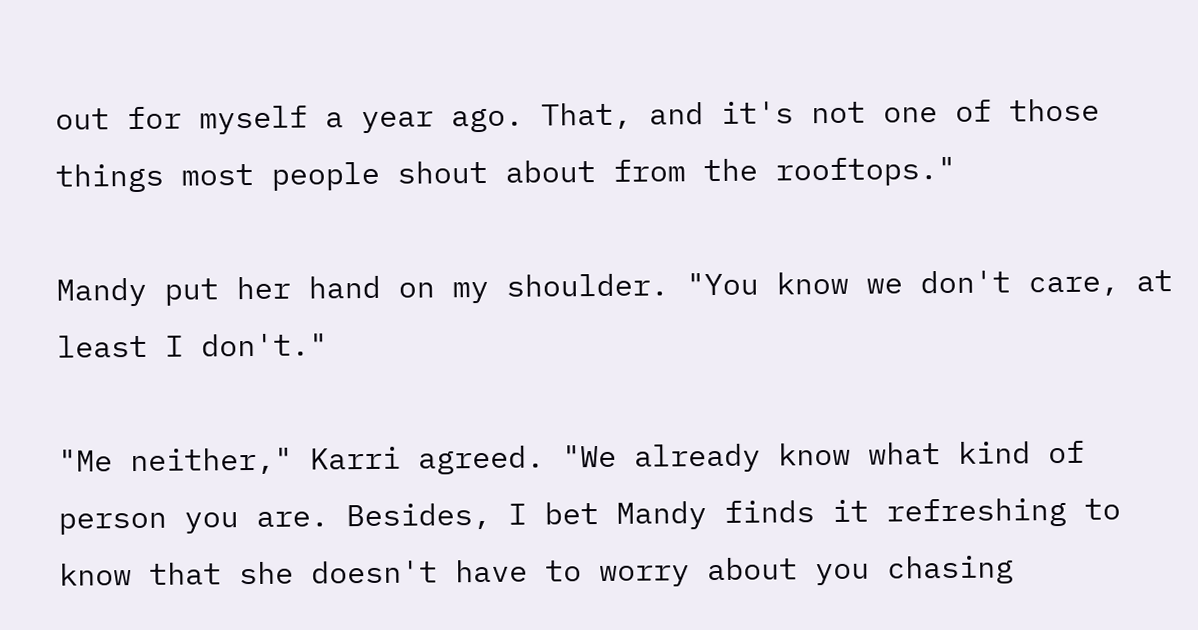out for myself a year ago. That, and it's not one of those things most people shout about from the rooftops."

Mandy put her hand on my shoulder. "You know we don't care, at least I don't."

"Me neither," Karri agreed. "We already know what kind of person you are. Besides, I bet Mandy finds it refreshing to know that she doesn't have to worry about you chasing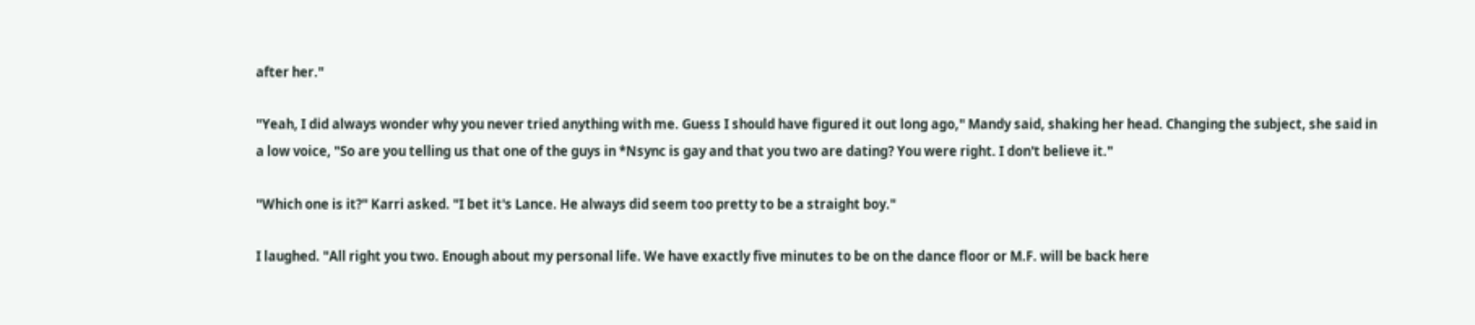after her."

"Yeah, I did always wonder why you never tried anything with me. Guess I should have figured it out long ago," Mandy said, shaking her head. Changing the subject, she said in a low voice, "So are you telling us that one of the guys in *Nsync is gay and that you two are dating? You were right. I don't believe it."

"Which one is it?" Karri asked. "I bet it's Lance. He always did seem too pretty to be a straight boy."

I laughed. "All right you two. Enough about my personal life. We have exactly five minutes to be on the dance floor or M.F. will be back here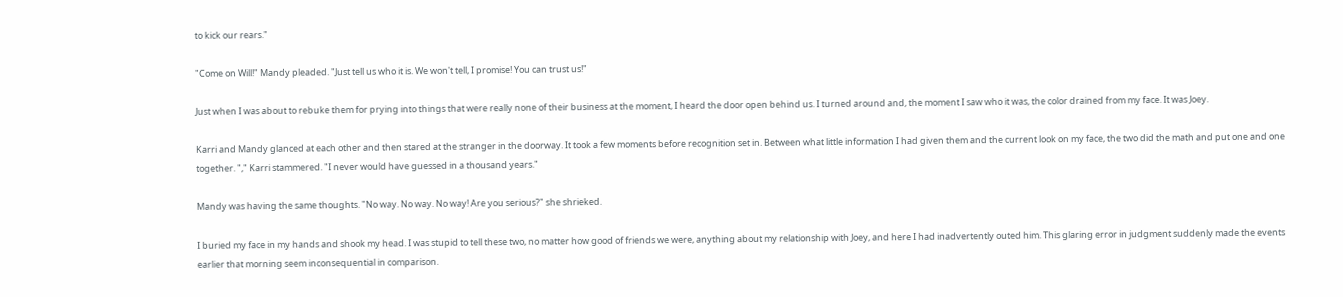to kick our rears."

"Come on Will!" Mandy pleaded. "Just tell us who it is. We won't tell, I promise! You can trust us!"

Just when I was about to rebuke them for prying into things that were really none of their business at the moment, I heard the door open behind us. I turned around and, the moment I saw who it was, the color drained from my face. It was Joey.

Karri and Mandy glanced at each other and then stared at the stranger in the doorway. It took a few moments before recognition set in. Between what little information I had given them and the current look on my face, the two did the math and put one and one together. "," Karri stammered. "I never would have guessed in a thousand years."

Mandy was having the same thoughts. "No way. No way. No way! Are you serious?" she shrieked.

I buried my face in my hands and shook my head. I was stupid to tell these two, no matter how good of friends we were, anything about my relationship with Joey, and here I had inadvertently outed him. This glaring error in judgment suddenly made the events earlier that morning seem inconsequential in comparison.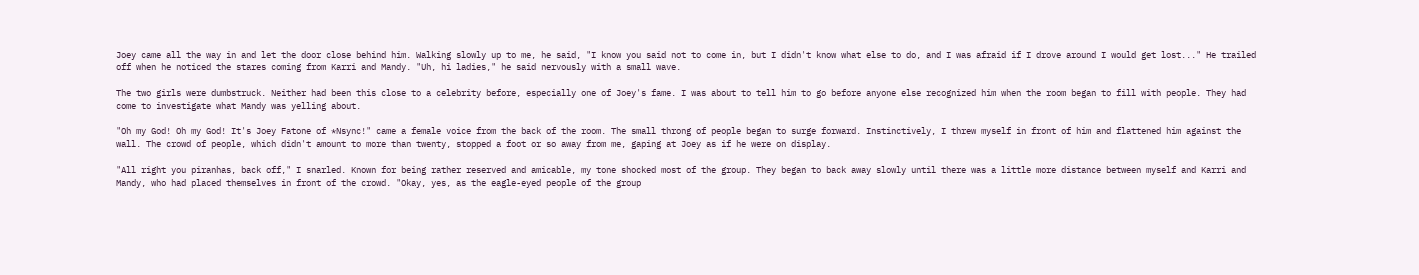Joey came all the way in and let the door close behind him. Walking slowly up to me, he said, "I know you said not to come in, but I didn't know what else to do, and I was afraid if I drove around I would get lost..." He trailed off when he noticed the stares coming from Karri and Mandy. "Uh, hi ladies," he said nervously with a small wave.

The two girls were dumbstruck. Neither had been this close to a celebrity before, especially one of Joey's fame. I was about to tell him to go before anyone else recognized him when the room began to fill with people. They had come to investigate what Mandy was yelling about.

"Oh my God! Oh my God! It's Joey Fatone of *Nsync!" came a female voice from the back of the room. The small throng of people began to surge forward. Instinctively, I threw myself in front of him and flattened him against the wall. The crowd of people, which didn't amount to more than twenty, stopped a foot or so away from me, gaping at Joey as if he were on display.

"All right you piranhas, back off," I snarled. Known for being rather reserved and amicable, my tone shocked most of the group. They began to back away slowly until there was a little more distance between myself and Karri and Mandy, who had placed themselves in front of the crowd. "Okay, yes, as the eagle-eyed people of the group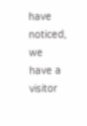have noticed, we have a visitor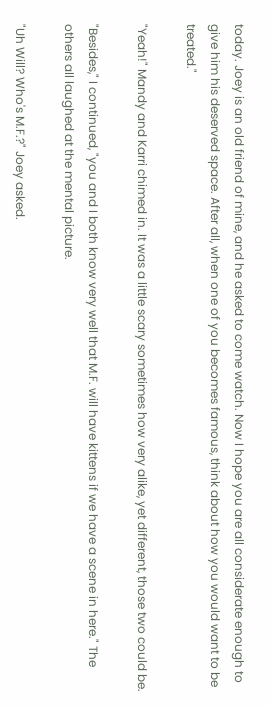today. Joey is an old friend of mine, and he asked to come watch. Now I hope you are all considerate enough to give him his deserved space. After all, when one of you becomes famous, think about how you would want to be treated."

"Yeah!" Mandy and Karri chimed in. It was a little scary sometimes how very alike, yet different, those two could be.

"Besides," I continued, "you and I both know very well that M.F. will have kittens if we have a scene in here." The others all laughed at the mental picture.

"Uh Will? Who's M.F.?" Joey asked.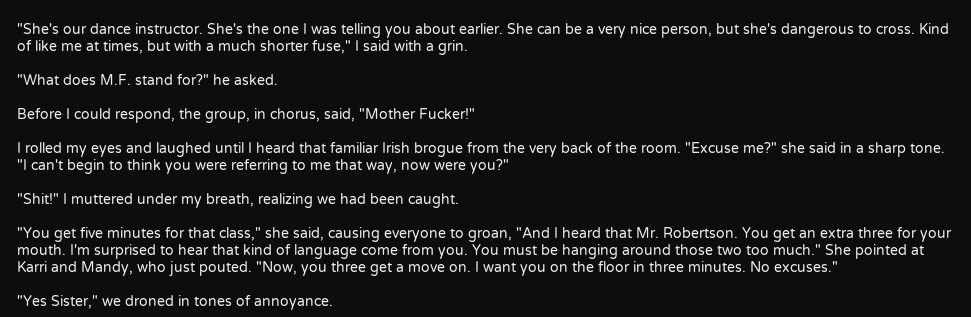"She's our dance instructor. She's the one I was telling you about earlier. She can be a very nice person, but she's dangerous to cross. Kind of like me at times, but with a much shorter fuse," I said with a grin.

"What does M.F. stand for?" he asked.

Before I could respond, the group, in chorus, said, "Mother Fucker!"

I rolled my eyes and laughed until I heard that familiar Irish brogue from the very back of the room. "Excuse me?" she said in a sharp tone. "I can't begin to think you were referring to me that way, now were you?"

"Shit!" I muttered under my breath, realizing we had been caught.

"You get five minutes for that class," she said, causing everyone to groan, "And I heard that Mr. Robertson. You get an extra three for your mouth. I'm surprised to hear that kind of language come from you. You must be hanging around those two too much." She pointed at Karri and Mandy, who just pouted. "Now, you three get a move on. I want you on the floor in three minutes. No excuses."

"Yes Sister," we droned in tones of annoyance.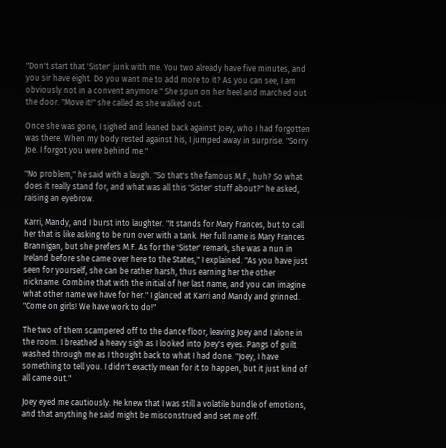"Don't start that 'Sister' junk with me. You two already have five minutes, and you sir have eight. Do you want me to add more to it? As you can see, I am obviously not in a convent anymore." She spun on her heel and marched out the door. "Move it!" she called as she walked out.

Once she was gone, I sighed and leaned back against Joey, who I had forgotten was there. When my body rested against his, I jumped away in surprise. "Sorry Joe. I forgot you were behind me."

"No problem," he said with a laugh. "So that's the famous M.F., huh? So what does it really stand for, and what was all this 'Sister' stuff about?" he asked, raising an eyebrow.

Karri, Mandy, and I burst into laughter. "It stands for Mary Frances, but to call her that is like asking to be run over with a tank. Her full name is Mary Frances Brannigan, but she prefers M.F. As for the 'Sister' remark, she was a nun in Ireland before she came over here to the States," I explained. "As you have just seen for yourself, she can be rather harsh, thus earning her the other nickname. Combine that with the initial of her last name, and you can imagine what other name we have for her." I glanced at Karri and Mandy and grinned. "Come on girls! We have work to do!"

The two of them scampered off to the dance floor, leaving Joey and I alone in the room. I breathed a heavy sigh as I looked into Joey's eyes. Pangs of guilt washed through me as I thought back to what I had done. "Joey, I have something to tell you. I didn't exactly mean for it to happen, but it just kind of all came out."

Joey eyed me cautiously. He knew that I was still a volatile bundle of emotions, and that anything he said might be misconstrued and set me off.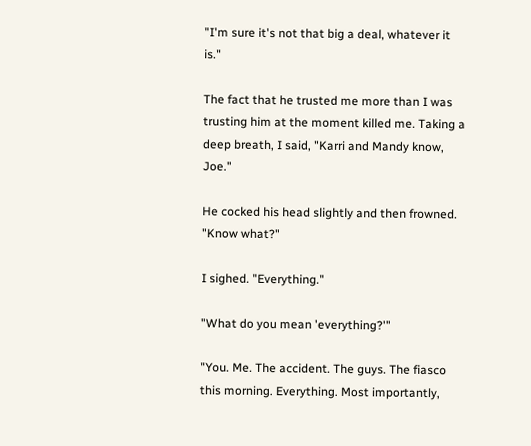"I'm sure it's not that big a deal, whatever it is."

The fact that he trusted me more than I was trusting him at the moment killed me. Taking a deep breath, I said, "Karri and Mandy know, Joe."

He cocked his head slightly and then frowned. "Know what?"

I sighed. "Everything."

"What do you mean 'everything?'"

"You. Me. The accident. The guys. The fiasco this morning. Everything. Most importantly,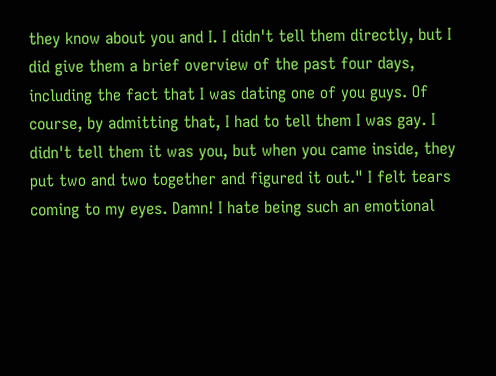they know about you and I. I didn't tell them directly, but I did give them a brief overview of the past four days, including the fact that I was dating one of you guys. Of course, by admitting that, I had to tell them I was gay. I didn't tell them it was you, but when you came inside, they put two and two together and figured it out." I felt tears coming to my eyes. Damn! I hate being such an emotional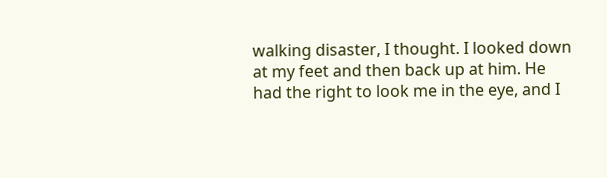walking disaster, I thought. I looked down at my feet and then back up at him. He had the right to look me in the eye, and I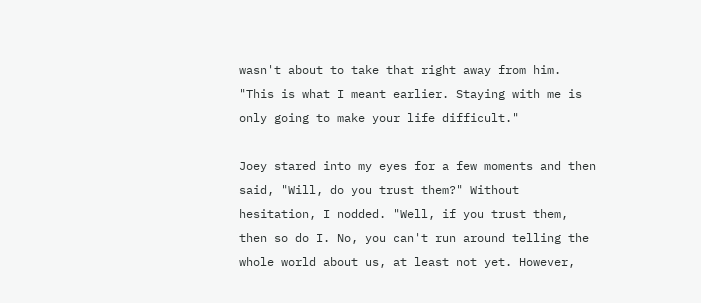wasn't about to take that right away from him. "This is what I meant earlier. Staying with me is only going to make your life difficult."

Joey stared into my eyes for a few moments and then said, "Will, do you trust them?" Without hesitation, I nodded. "Well, if you trust them, then so do I. No, you can't run around telling the whole world about us, at least not yet. However,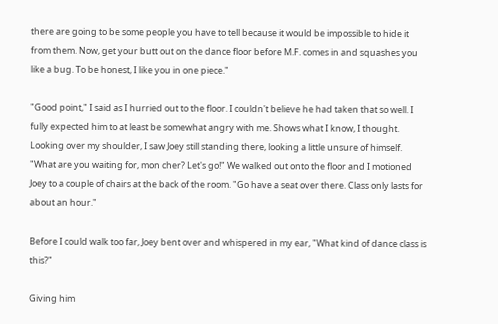there are going to be some people you have to tell because it would be impossible to hide it from them. Now, get your butt out on the dance floor before M.F. comes in and squashes you like a bug. To be honest, I like you in one piece."

"Good point," I said as I hurried out to the floor. I couldn't believe he had taken that so well. I fully expected him to at least be somewhat angry with me. Shows what I know, I thought. Looking over my shoulder, I saw Joey still standing there, looking a little unsure of himself. "What are you waiting for, mon cher? Let's go!" We walked out onto the floor and I motioned Joey to a couple of chairs at the back of the room. "Go have a seat over there. Class only lasts for about an hour."

Before I could walk too far, Joey bent over and whispered in my ear, "What kind of dance class is this?"

Giving him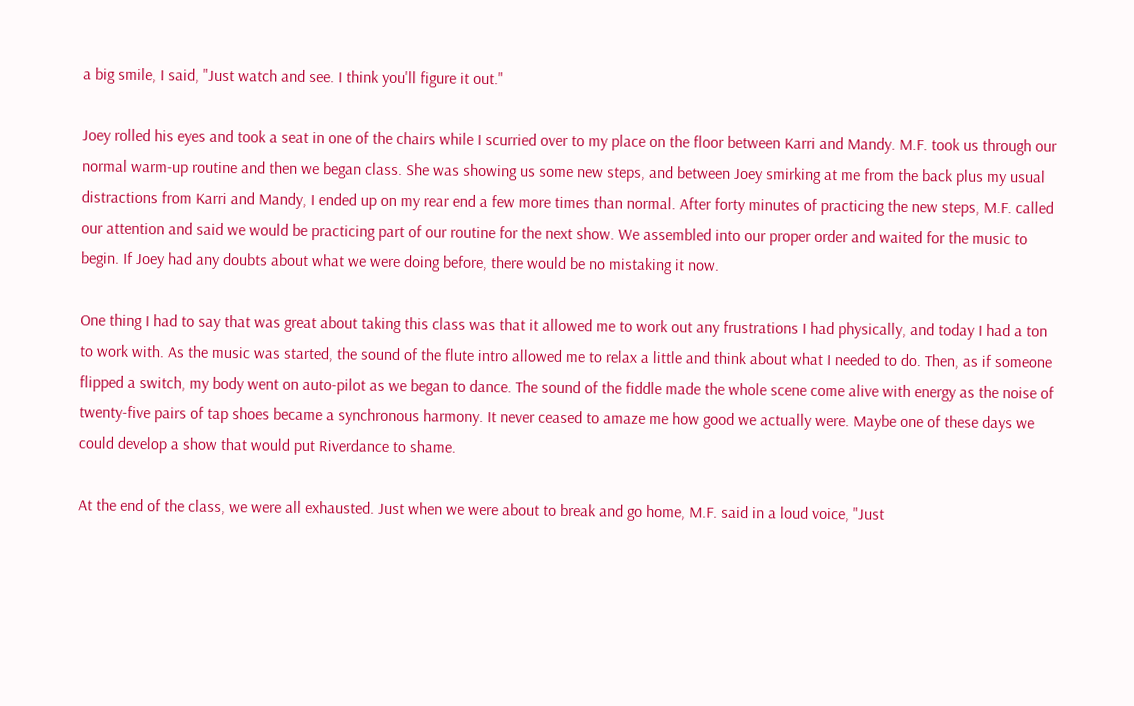a big smile, I said, "Just watch and see. I think you'll figure it out."

Joey rolled his eyes and took a seat in one of the chairs while I scurried over to my place on the floor between Karri and Mandy. M.F. took us through our normal warm-up routine and then we began class. She was showing us some new steps, and between Joey smirking at me from the back plus my usual distractions from Karri and Mandy, I ended up on my rear end a few more times than normal. After forty minutes of practicing the new steps, M.F. called our attention and said we would be practicing part of our routine for the next show. We assembled into our proper order and waited for the music to begin. If Joey had any doubts about what we were doing before, there would be no mistaking it now.

One thing I had to say that was great about taking this class was that it allowed me to work out any frustrations I had physically, and today I had a ton to work with. As the music was started, the sound of the flute intro allowed me to relax a little and think about what I needed to do. Then, as if someone flipped a switch, my body went on auto-pilot as we began to dance. The sound of the fiddle made the whole scene come alive with energy as the noise of twenty-five pairs of tap shoes became a synchronous harmony. It never ceased to amaze me how good we actually were. Maybe one of these days we could develop a show that would put Riverdance to shame.

At the end of the class, we were all exhausted. Just when we were about to break and go home, M.F. said in a loud voice, "Just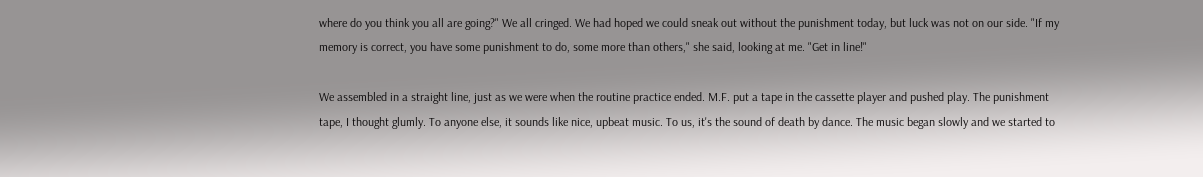where do you think you all are going?" We all cringed. We had hoped we could sneak out without the punishment today, but luck was not on our side. "If my memory is correct, you have some punishment to do, some more than others," she said, looking at me. "Get in line!"

We assembled in a straight line, just as we were when the routine practice ended. M.F. put a tape in the cassette player and pushed play. The punishment tape, I thought glumly. To anyone else, it sounds like nice, upbeat music. To us, it's the sound of death by dance. The music began slowly and we started to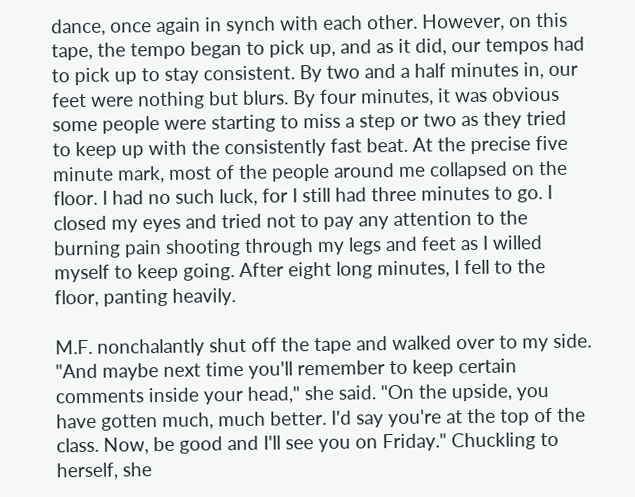dance, once again in synch with each other. However, on this tape, the tempo began to pick up, and as it did, our tempos had to pick up to stay consistent. By two and a half minutes in, our feet were nothing but blurs. By four minutes, it was obvious some people were starting to miss a step or two as they tried to keep up with the consistently fast beat. At the precise five minute mark, most of the people around me collapsed on the floor. I had no such luck, for I still had three minutes to go. I closed my eyes and tried not to pay any attention to the burning pain shooting through my legs and feet as I willed myself to keep going. After eight long minutes, I fell to the floor, panting heavily.

M.F. nonchalantly shut off the tape and walked over to my side. "And maybe next time you'll remember to keep certain comments inside your head," she said. "On the upside, you have gotten much, much better. I'd say you're at the top of the class. Now, be good and I'll see you on Friday." Chuckling to herself, she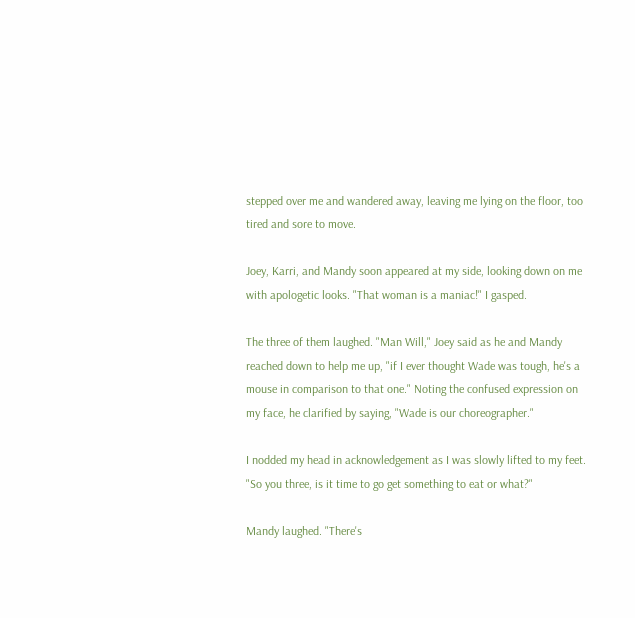stepped over me and wandered away, leaving me lying on the floor, too tired and sore to move.

Joey, Karri, and Mandy soon appeared at my side, looking down on me with apologetic looks. "That woman is a maniac!" I gasped.

The three of them laughed. "Man Will," Joey said as he and Mandy reached down to help me up, "if I ever thought Wade was tough, he's a mouse in comparison to that one." Noting the confused expression on my face, he clarified by saying, "Wade is our choreographer."

I nodded my head in acknowledgement as I was slowly lifted to my feet. "So you three, is it time to go get something to eat or what?"

Mandy laughed. "There's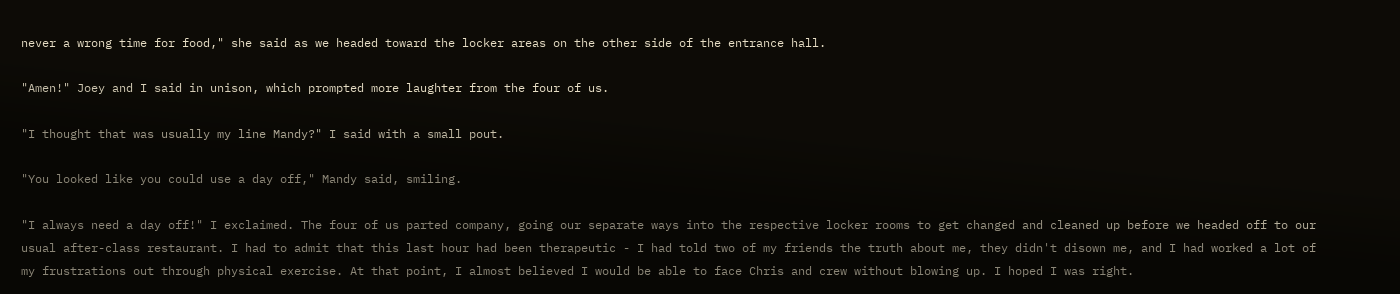never a wrong time for food," she said as we headed toward the locker areas on the other side of the entrance hall.

"Amen!" Joey and I said in unison, which prompted more laughter from the four of us.

"I thought that was usually my line Mandy?" I said with a small pout.

"You looked like you could use a day off," Mandy said, smiling.

"I always need a day off!" I exclaimed. The four of us parted company, going our separate ways into the respective locker rooms to get changed and cleaned up before we headed off to our usual after-class restaurant. I had to admit that this last hour had been therapeutic - I had told two of my friends the truth about me, they didn't disown me, and I had worked a lot of my frustrations out through physical exercise. At that point, I almost believed I would be able to face Chris and crew without blowing up. I hoped I was right.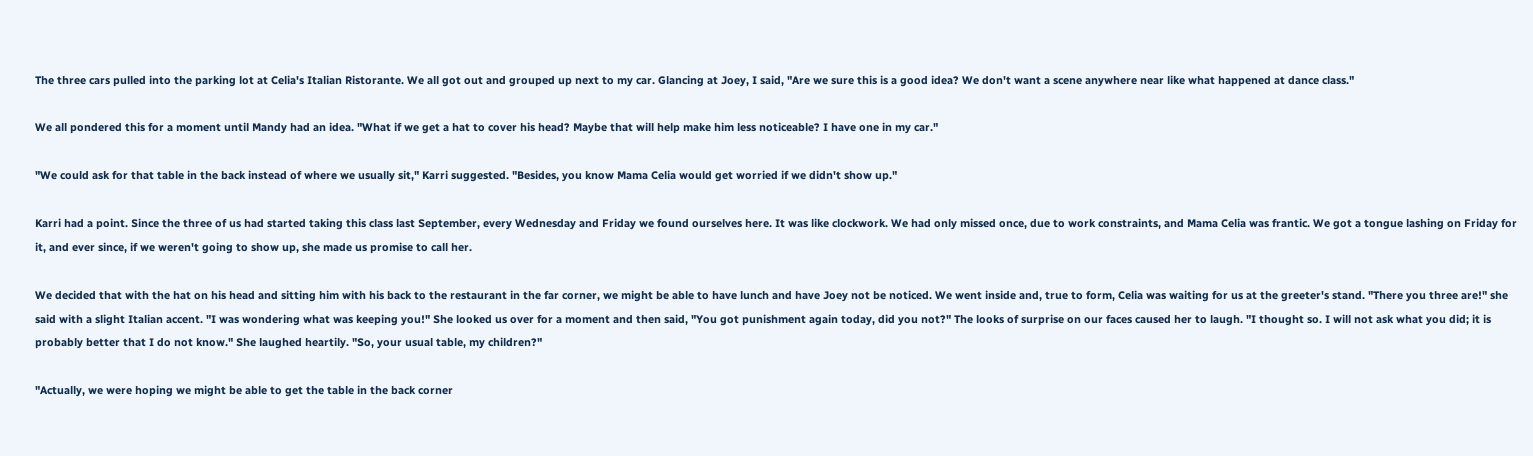The three cars pulled into the parking lot at Celia's Italian Ristorante. We all got out and grouped up next to my car. Glancing at Joey, I said, "Are we sure this is a good idea? We don't want a scene anywhere near like what happened at dance class."

We all pondered this for a moment until Mandy had an idea. "What if we get a hat to cover his head? Maybe that will help make him less noticeable? I have one in my car."

"We could ask for that table in the back instead of where we usually sit," Karri suggested. "Besides, you know Mama Celia would get worried if we didn't show up."

Karri had a point. Since the three of us had started taking this class last September, every Wednesday and Friday we found ourselves here. It was like clockwork. We had only missed once, due to work constraints, and Mama Celia was frantic. We got a tongue lashing on Friday for it, and ever since, if we weren't going to show up, she made us promise to call her.

We decided that with the hat on his head and sitting him with his back to the restaurant in the far corner, we might be able to have lunch and have Joey not be noticed. We went inside and, true to form, Celia was waiting for us at the greeter's stand. "There you three are!" she said with a slight Italian accent. "I was wondering what was keeping you!" She looked us over for a moment and then said, "You got punishment again today, did you not?" The looks of surprise on our faces caused her to laugh. "I thought so. I will not ask what you did; it is probably better that I do not know." She laughed heartily. "So, your usual table, my children?"

"Actually, we were hoping we might be able to get the table in the back corner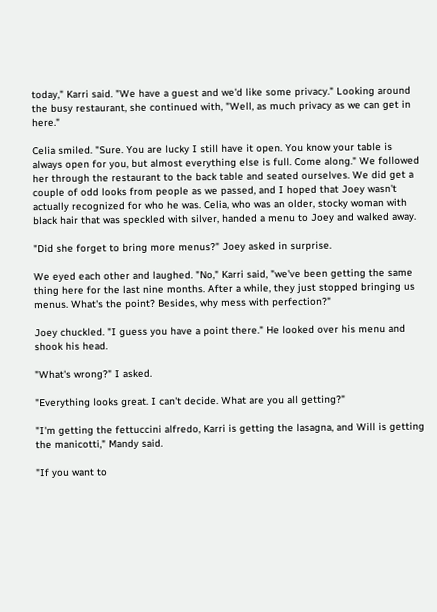today," Karri said. "We have a guest and we'd like some privacy." Looking around the busy restaurant, she continued with, "Well, as much privacy as we can get in here."

Celia smiled. "Sure. You are lucky I still have it open. You know your table is always open for you, but almost everything else is full. Come along." We followed her through the restaurant to the back table and seated ourselves. We did get a couple of odd looks from people as we passed, and I hoped that Joey wasn't actually recognized for who he was. Celia, who was an older, stocky woman with black hair that was speckled with silver, handed a menu to Joey and walked away.

"Did she forget to bring more menus?" Joey asked in surprise.

We eyed each other and laughed. "No," Karri said, "we've been getting the same thing here for the last nine months. After a while, they just stopped bringing us menus. What's the point? Besides, why mess with perfection?"

Joey chuckled. "I guess you have a point there." He looked over his menu and shook his head.

"What's wrong?" I asked.

"Everything looks great. I can't decide. What are you all getting?"

"I'm getting the fettuccini alfredo, Karri is getting the lasagna, and Will is getting the manicotti," Mandy said.

"If you want to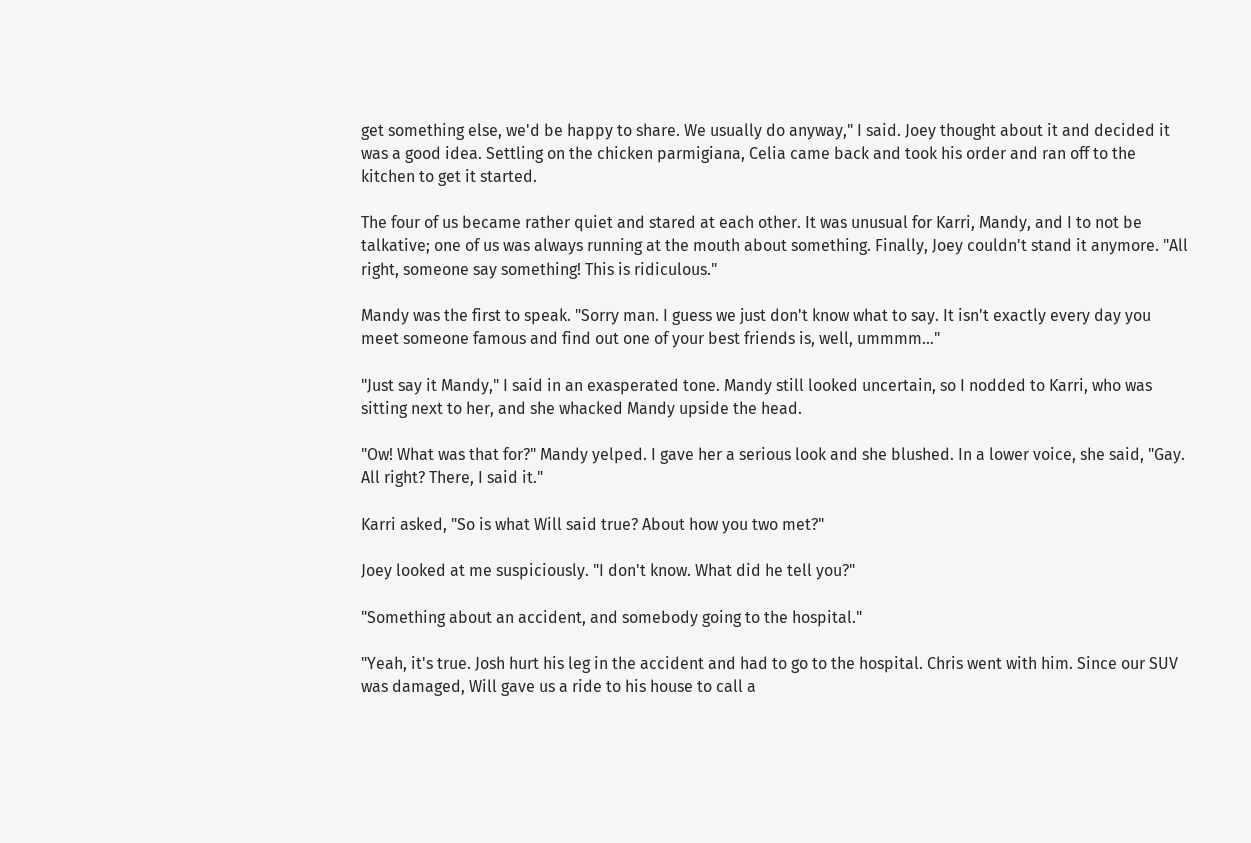get something else, we'd be happy to share. We usually do anyway," I said. Joey thought about it and decided it was a good idea. Settling on the chicken parmigiana, Celia came back and took his order and ran off to the kitchen to get it started.

The four of us became rather quiet and stared at each other. It was unusual for Karri, Mandy, and I to not be talkative; one of us was always running at the mouth about something. Finally, Joey couldn't stand it anymore. "All right, someone say something! This is ridiculous."

Mandy was the first to speak. "Sorry man. I guess we just don't know what to say. It isn't exactly every day you meet someone famous and find out one of your best friends is, well, ummmm..."

"Just say it Mandy," I said in an exasperated tone. Mandy still looked uncertain, so I nodded to Karri, who was sitting next to her, and she whacked Mandy upside the head.

"Ow! What was that for?" Mandy yelped. I gave her a serious look and she blushed. In a lower voice, she said, "Gay. All right? There, I said it."

Karri asked, "So is what Will said true? About how you two met?"

Joey looked at me suspiciously. "I don't know. What did he tell you?"

"Something about an accident, and somebody going to the hospital."

"Yeah, it's true. Josh hurt his leg in the accident and had to go to the hospital. Chris went with him. Since our SUV was damaged, Will gave us a ride to his house to call a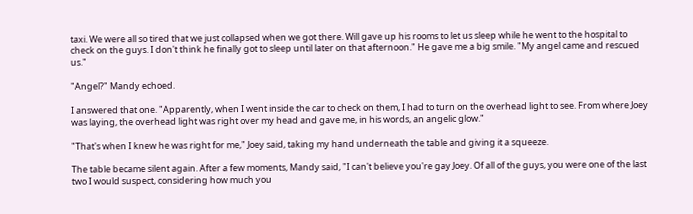taxi. We were all so tired that we just collapsed when we got there. Will gave up his rooms to let us sleep while he went to the hospital to check on the guys. I don't think he finally got to sleep until later on that afternoon." He gave me a big smile. "My angel came and rescued us."

"Angel?" Mandy echoed.

I answered that one. "Apparently, when I went inside the car to check on them, I had to turn on the overhead light to see. From where Joey was laying, the overhead light was right over my head and gave me, in his words, an angelic glow."

"That's when I knew he was right for me," Joey said, taking my hand underneath the table and giving it a squeeze.

The table became silent again. After a few moments, Mandy said, "I can't believe you're gay Joey. Of all of the guys, you were one of the last two I would suspect, considering how much you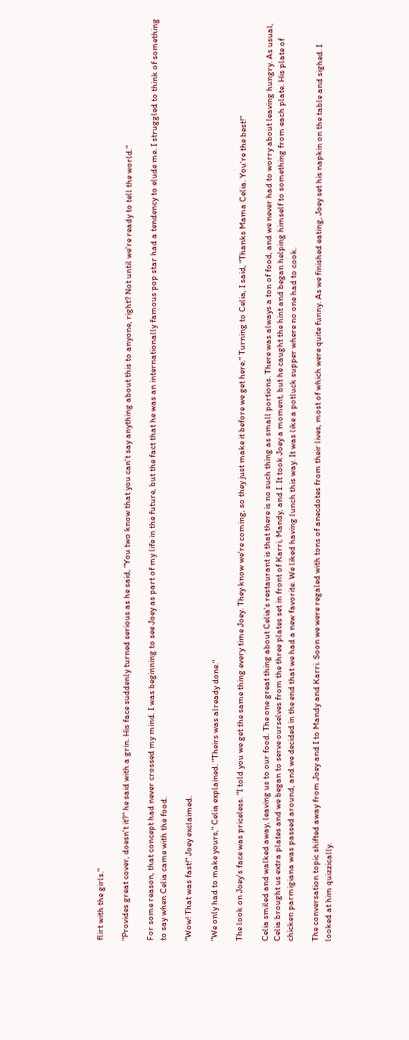flirt with the girls."

"Provides great cover, doesn't it?" he said with a grin. His face suddenly turned serious as he said, "You two know that you can't say anything about this to anyone, right? Not until we're ready to tell the world."

For some reason, that concept had never crossed my mind. I was beginning to see Joey as part of my life in the future, but the fact that he was an internationally famous pop star had a tendency to elude me. I struggled to think of something to say when Celia came with the food.

"Wow! That was fast!" Joey exclaimed.

"We only had to make yours," Celia explained. "Theirs was already done."

The look on Joey's face was priceless. "I told you we get the same thing every time Joey. They know we're coming, so they just make it before we get here." Turning to Celia, I said, "Thanks Mama Celia. You're the best!"

Celia smiled and walked away, leaving us to our food. The one great thing about Celia's restaurant is that there is no such thing as small portions. There was always a ton of food, and we never had to worry about leaving hungry. As usual, Celia brought us extra plates and we began to serve ourselves from the three plates set in front of Karri, Mandy, and I. It took Joey a moment, but he caught the hint and began helping himself to something from each plate. His plate of chicken parmigiana was passed around, and we decided in the end that we had a new favorite. We liked having lunch this way. It was like a potluck supper where no one had to cook.

The conversation topic shifted away from Joey and I to Mandy and Karri. Soon we were regaled with tons of anecdotes from their lives, most of which were quite funny. As we finished eating, Joey set his napkin on the table and sighed. I looked at him quizzically.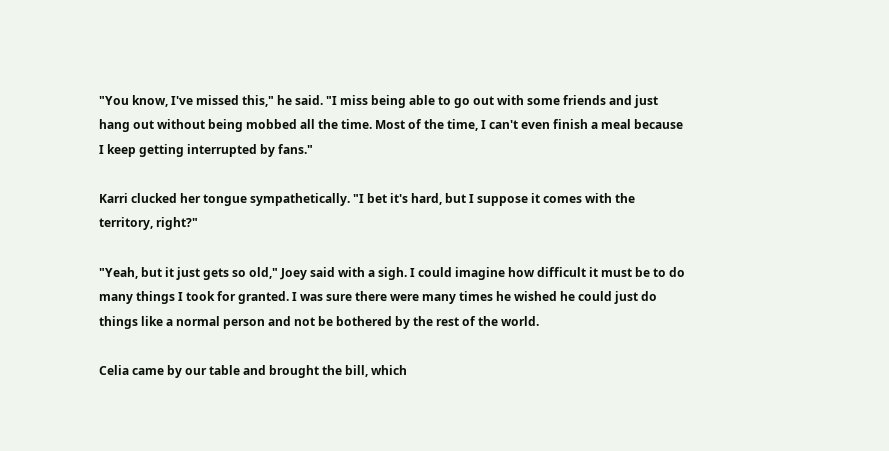"You know, I've missed this," he said. "I miss being able to go out with some friends and just hang out without being mobbed all the time. Most of the time, I can't even finish a meal because I keep getting interrupted by fans."

Karri clucked her tongue sympathetically. "I bet it's hard, but I suppose it comes with the territory, right?"

"Yeah, but it just gets so old," Joey said with a sigh. I could imagine how difficult it must be to do many things I took for granted. I was sure there were many times he wished he could just do things like a normal person and not be bothered by the rest of the world.

Celia came by our table and brought the bill, which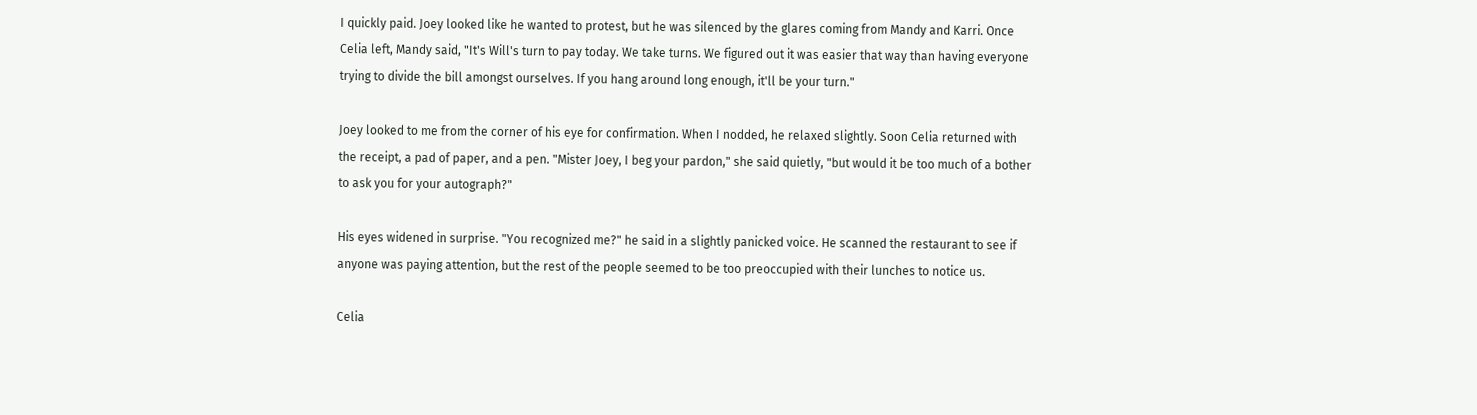I quickly paid. Joey looked like he wanted to protest, but he was silenced by the glares coming from Mandy and Karri. Once Celia left, Mandy said, "It's Will's turn to pay today. We take turns. We figured out it was easier that way than having everyone trying to divide the bill amongst ourselves. If you hang around long enough, it'll be your turn."

Joey looked to me from the corner of his eye for confirmation. When I nodded, he relaxed slightly. Soon Celia returned with the receipt, a pad of paper, and a pen. "Mister Joey, I beg your pardon," she said quietly, "but would it be too much of a bother to ask you for your autograph?"

His eyes widened in surprise. "You recognized me?" he said in a slightly panicked voice. He scanned the restaurant to see if anyone was paying attention, but the rest of the people seemed to be too preoccupied with their lunches to notice us.

Celia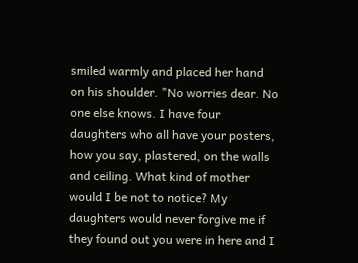smiled warmly and placed her hand on his shoulder. "No worries dear. No one else knows. I have four daughters who all have your posters, how you say, plastered, on the walls and ceiling. What kind of mother would I be not to notice? My daughters would never forgive me if they found out you were in here and I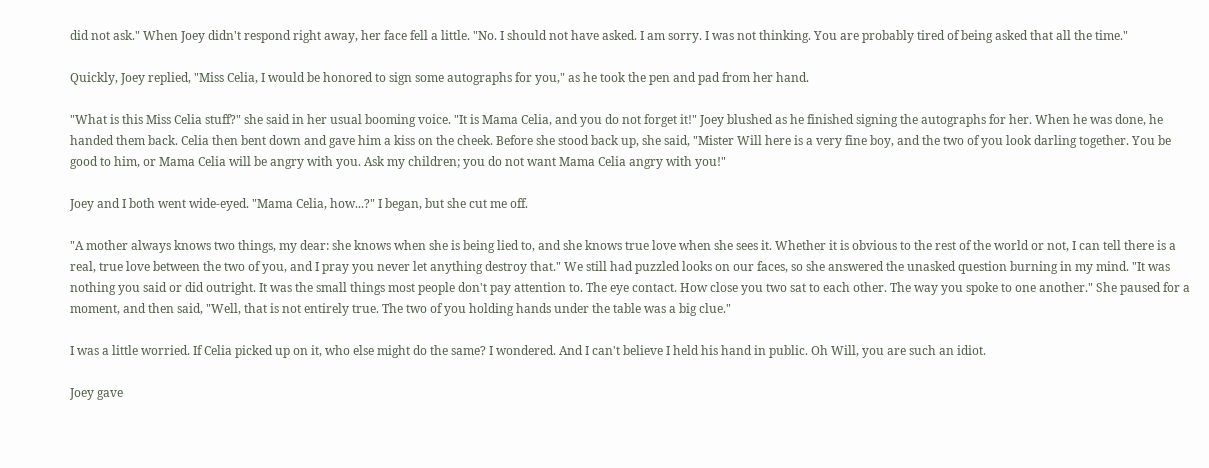did not ask." When Joey didn't respond right away, her face fell a little. "No. I should not have asked. I am sorry. I was not thinking. You are probably tired of being asked that all the time."

Quickly, Joey replied, "Miss Celia, I would be honored to sign some autographs for you," as he took the pen and pad from her hand.

"What is this Miss Celia stuff?" she said in her usual booming voice. "It is Mama Celia, and you do not forget it!" Joey blushed as he finished signing the autographs for her. When he was done, he handed them back. Celia then bent down and gave him a kiss on the cheek. Before she stood back up, she said, "Mister Will here is a very fine boy, and the two of you look darling together. You be good to him, or Mama Celia will be angry with you. Ask my children; you do not want Mama Celia angry with you!"

Joey and I both went wide-eyed. "Mama Celia, how...?" I began, but she cut me off.

"A mother always knows two things, my dear: she knows when she is being lied to, and she knows true love when she sees it. Whether it is obvious to the rest of the world or not, I can tell there is a real, true love between the two of you, and I pray you never let anything destroy that." We still had puzzled looks on our faces, so she answered the unasked question burning in my mind. "It was nothing you said or did outright. It was the small things most people don't pay attention to. The eye contact. How close you two sat to each other. The way you spoke to one another." She paused for a moment, and then said, "Well, that is not entirely true. The two of you holding hands under the table was a big clue."

I was a little worried. If Celia picked up on it, who else might do the same? I wondered. And I can't believe I held his hand in public. Oh Will, you are such an idiot.

Joey gave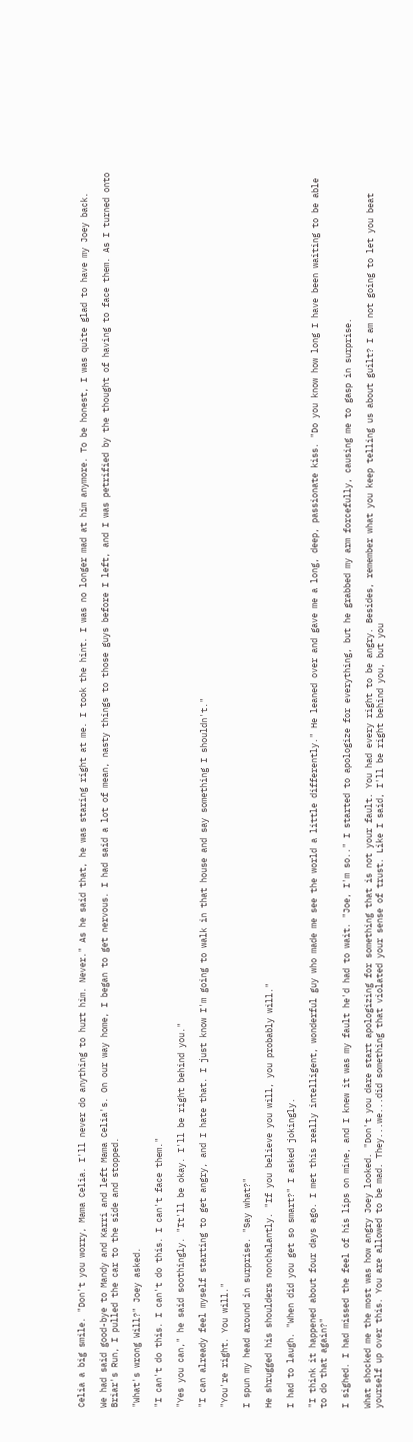Celia a big smile. "Don't you worry, Mama Celia. I'll never do anything to hurt him. Never." As he said that, he was staring right at me. I took the hint. I was no longer mad at him anymore. To be honest, I was quite glad to have my Joey back.

We had said good-bye to Mandy and Karri and left Mama Celia's. On our way home, I began to get nervous. I had said a lot of mean, nasty things to those guys before I left, and I was petrified by the thought of having to face them. As I turned onto Briar's Run, I pulled the car to the side and stopped.

"What's wrong Will?" Joey asked.

"I can't do this. I can't do this. I can't face them."

"Yes you can," he said soothingly. "It'll be okay. I'll be right behind you."

"I can already feel myself starting to get angry, and I hate that. I just know I'm going to walk in that house and say something I shouldn't."

"You're right. You will."

I spun my head around in surprise. "Say what?"

He shrugged his shoulders nonchalantly. "If you believe you will, you probably will."

I had to laugh. "When did you get so smart?" I asked jokingly.

"I think it happened about four days ago. I met this really intelligent, wonderful guy who made me see the world a little differently." He leaned over and gave me a long, deep, passionate kiss. "Do you know how long I have been waiting to be able to do that again?"

I sighed. I had missed the feel of his lips on mine, and I knew it was my fault he'd had to wait. "Joe, I'm so.." I started to apologize for everything, but he grabbed my arm forcefully, causing me to gasp in surprise.

What shocked me the most was how angry Joey looked. "Don't you dare start apologizing for something that is not your fault. You had every right to be angry. Besides, remember what you keep telling us about guilt? I am not going to let you beat yourself up over this. You are allowed to be mad. They...we...did something that violated your sense of trust. Like I said, I'll be right behind you, but you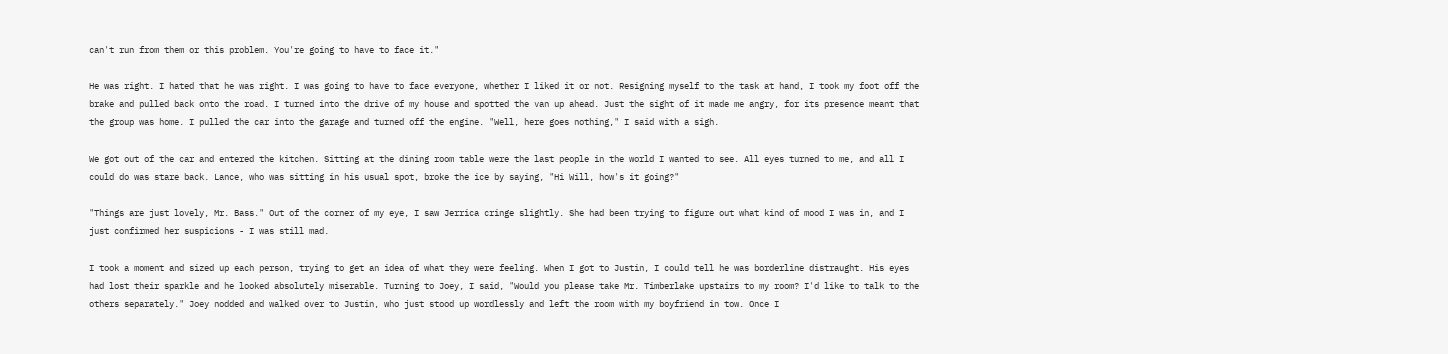can't run from them or this problem. You're going to have to face it."

He was right. I hated that he was right. I was going to have to face everyone, whether I liked it or not. Resigning myself to the task at hand, I took my foot off the brake and pulled back onto the road. I turned into the drive of my house and spotted the van up ahead. Just the sight of it made me angry, for its presence meant that the group was home. I pulled the car into the garage and turned off the engine. "Well, here goes nothing," I said with a sigh.

We got out of the car and entered the kitchen. Sitting at the dining room table were the last people in the world I wanted to see. All eyes turned to me, and all I could do was stare back. Lance, who was sitting in his usual spot, broke the ice by saying, "Hi Will, how's it going?"

"Things are just lovely, Mr. Bass." Out of the corner of my eye, I saw Jerrica cringe slightly. She had been trying to figure out what kind of mood I was in, and I just confirmed her suspicions - I was still mad.

I took a moment and sized up each person, trying to get an idea of what they were feeling. When I got to Justin, I could tell he was borderline distraught. His eyes had lost their sparkle and he looked absolutely miserable. Turning to Joey, I said, "Would you please take Mr. Timberlake upstairs to my room? I'd like to talk to the others separately." Joey nodded and walked over to Justin, who just stood up wordlessly and left the room with my boyfriend in tow. Once I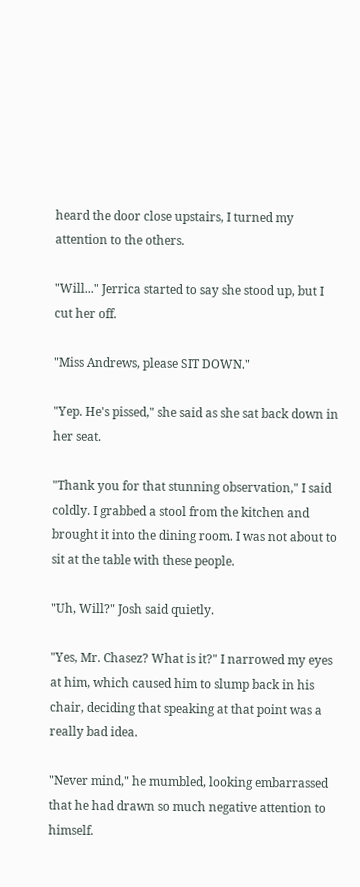heard the door close upstairs, I turned my attention to the others.

"Will..." Jerrica started to say she stood up, but I cut her off.

"Miss Andrews, please SIT DOWN."

"Yep. He's pissed," she said as she sat back down in her seat.

"Thank you for that stunning observation," I said coldly. I grabbed a stool from the kitchen and brought it into the dining room. I was not about to sit at the table with these people.

"Uh, Will?" Josh said quietly.

"Yes, Mr. Chasez? What is it?" I narrowed my eyes at him, which caused him to slump back in his chair, deciding that speaking at that point was a really bad idea.

"Never mind," he mumbled, looking embarrassed that he had drawn so much negative attention to himself.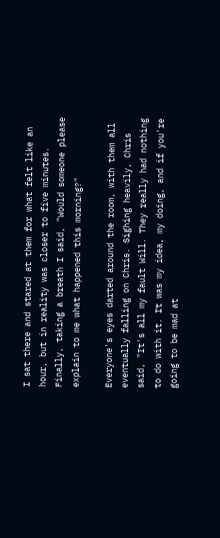I sat there and stared at them for what felt like an hour, but in reality was closer to five minutes. Finally, taking a breath I said, "Would someone please explain to me what happened this morning?"

Everyone's eyes darted around the room, with them all eventually falling on Chris. Sighing heavily, Chris said, "It's all my fault Will. They really had nothing to do with it. It was my idea, my doing, and if you're going to be mad at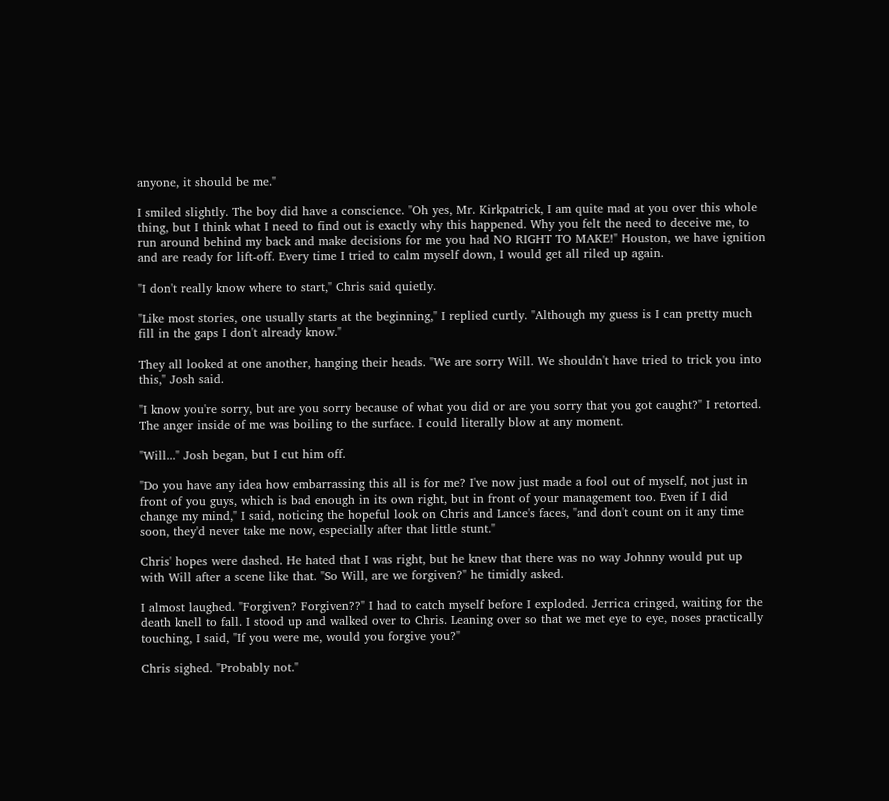anyone, it should be me."

I smiled slightly. The boy did have a conscience. "Oh yes, Mr. Kirkpatrick, I am quite mad at you over this whole thing, but I think what I need to find out is exactly why this happened. Why you felt the need to deceive me, to run around behind my back and make decisions for me you had NO RIGHT TO MAKE!" Houston, we have ignition and are ready for lift-off. Every time I tried to calm myself down, I would get all riled up again.

"I don't really know where to start," Chris said quietly.

"Like most stories, one usually starts at the beginning," I replied curtly. "Although my guess is I can pretty much fill in the gaps I don't already know."

They all looked at one another, hanging their heads. "We are sorry Will. We shouldn't have tried to trick you into this," Josh said.

"I know you're sorry, but are you sorry because of what you did or are you sorry that you got caught?" I retorted. The anger inside of me was boiling to the surface. I could literally blow at any moment.

"Will..." Josh began, but I cut him off.

"Do you have any idea how embarrassing this all is for me? I've now just made a fool out of myself, not just in front of you guys, which is bad enough in its own right, but in front of your management too. Even if I did change my mind," I said, noticing the hopeful look on Chris and Lance's faces, "and don't count on it any time soon, they'd never take me now, especially after that little stunt."

Chris' hopes were dashed. He hated that I was right, but he knew that there was no way Johnny would put up with Will after a scene like that. "So Will, are we forgiven?" he timidly asked.

I almost laughed. "Forgiven? Forgiven??" I had to catch myself before I exploded. Jerrica cringed, waiting for the death knell to fall. I stood up and walked over to Chris. Leaning over so that we met eye to eye, noses practically touching, I said, "If you were me, would you forgive you?"

Chris sighed. "Probably not."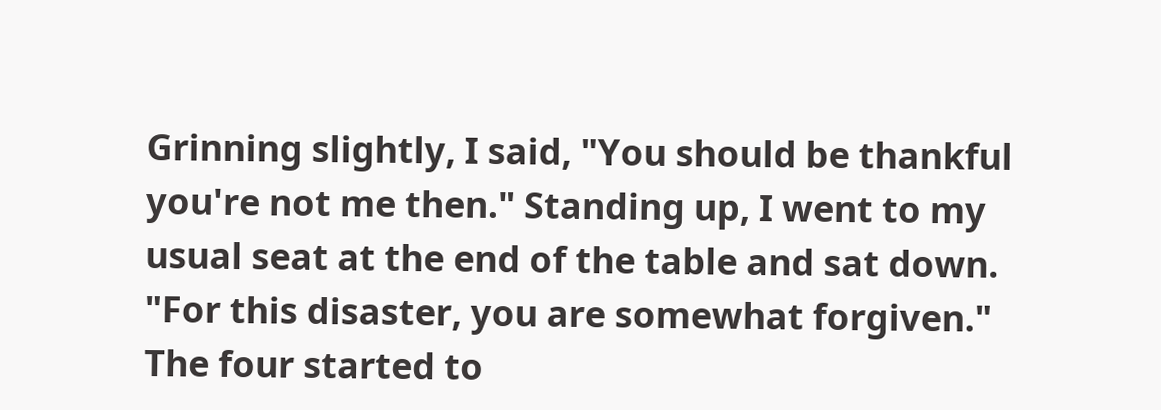Grinning slightly, I said, "You should be thankful you're not me then." Standing up, I went to my usual seat at the end of the table and sat down. "For this disaster, you are somewhat forgiven." The four started to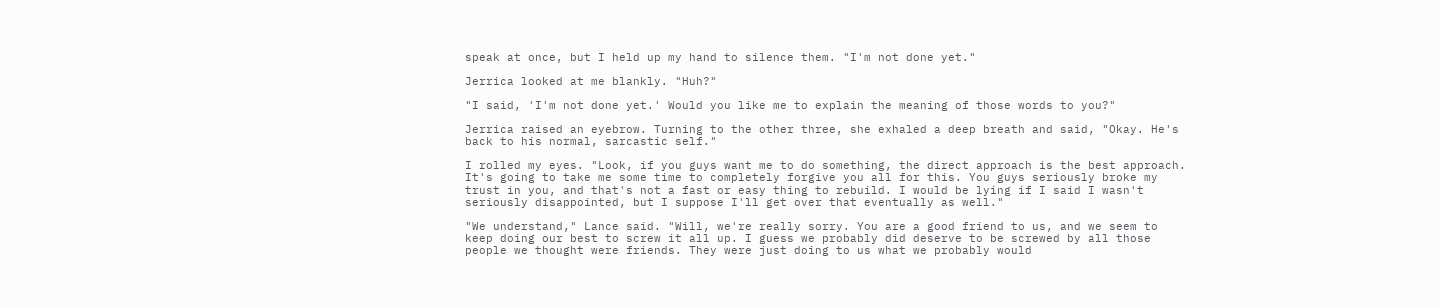speak at once, but I held up my hand to silence them. "I'm not done yet."

Jerrica looked at me blankly. "Huh?"

"I said, 'I'm not done yet.' Would you like me to explain the meaning of those words to you?"

Jerrica raised an eyebrow. Turning to the other three, she exhaled a deep breath and said, "Okay. He's back to his normal, sarcastic self."

I rolled my eyes. "Look, if you guys want me to do something, the direct approach is the best approach. It's going to take me some time to completely forgive you all for this. You guys seriously broke my trust in you, and that's not a fast or easy thing to rebuild. I would be lying if I said I wasn't seriously disappointed, but I suppose I'll get over that eventually as well."

"We understand," Lance said. "Will, we're really sorry. You are a good friend to us, and we seem to keep doing our best to screw it all up. I guess we probably did deserve to be screwed by all those people we thought were friends. They were just doing to us what we probably would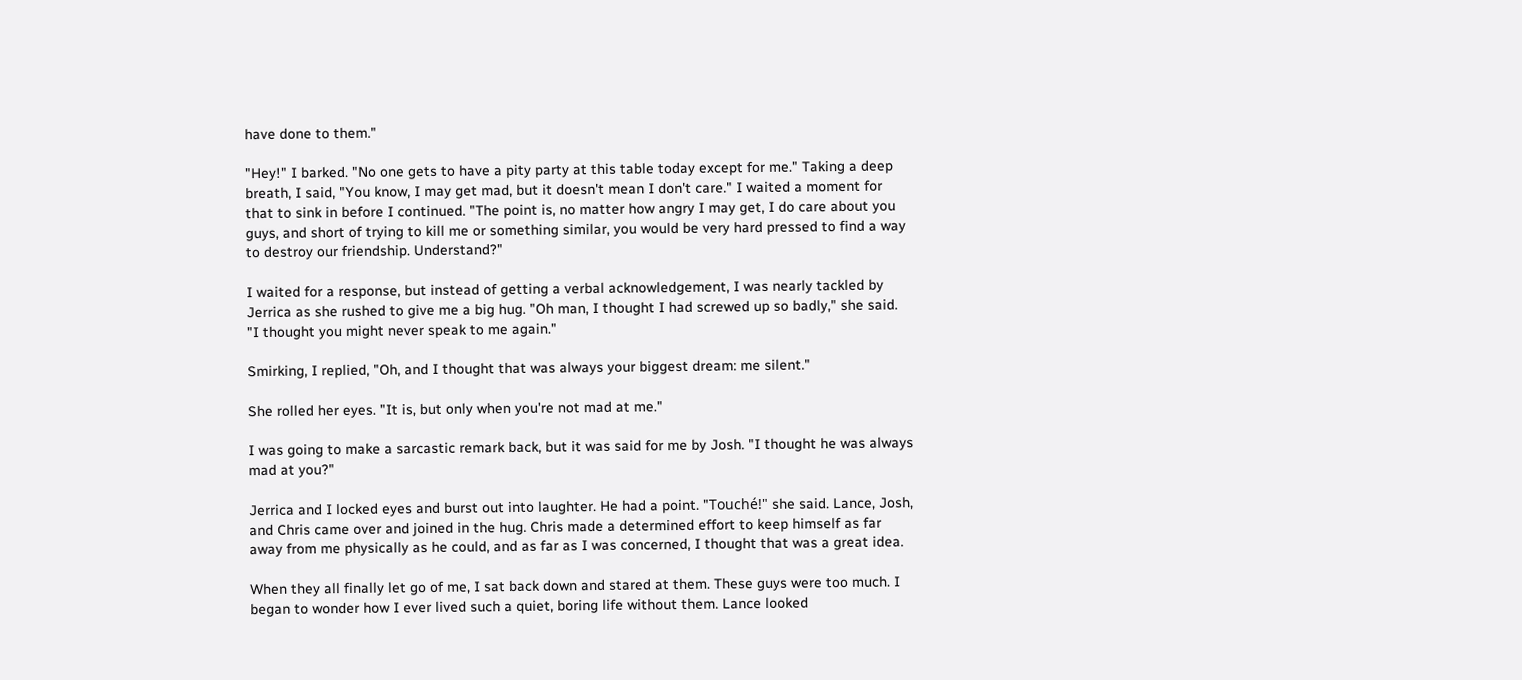have done to them."

"Hey!" I barked. "No one gets to have a pity party at this table today except for me." Taking a deep breath, I said, "You know, I may get mad, but it doesn't mean I don't care." I waited a moment for that to sink in before I continued. "The point is, no matter how angry I may get, I do care about you guys, and short of trying to kill me or something similar, you would be very hard pressed to find a way to destroy our friendship. Understand?"

I waited for a response, but instead of getting a verbal acknowledgement, I was nearly tackled by Jerrica as she rushed to give me a big hug. "Oh man, I thought I had screwed up so badly," she said. "I thought you might never speak to me again."

Smirking, I replied, "Oh, and I thought that was always your biggest dream: me silent."

She rolled her eyes. "It is, but only when you're not mad at me."

I was going to make a sarcastic remark back, but it was said for me by Josh. "I thought he was always mad at you?"

Jerrica and I locked eyes and burst out into laughter. He had a point. "Touché!" she said. Lance, Josh, and Chris came over and joined in the hug. Chris made a determined effort to keep himself as far away from me physically as he could, and as far as I was concerned, I thought that was a great idea.

When they all finally let go of me, I sat back down and stared at them. These guys were too much. I began to wonder how I ever lived such a quiet, boring life without them. Lance looked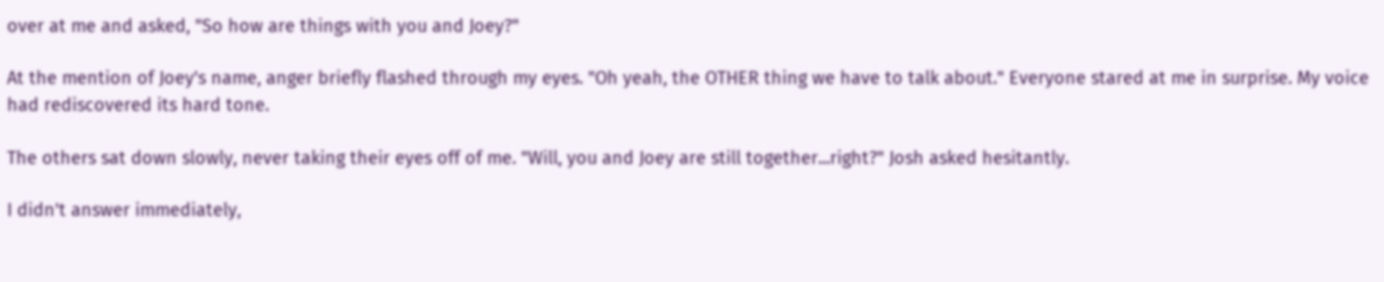over at me and asked, "So how are things with you and Joey?"

At the mention of Joey's name, anger briefly flashed through my eyes. "Oh yeah, the OTHER thing we have to talk about." Everyone stared at me in surprise. My voice had rediscovered its hard tone.

The others sat down slowly, never taking their eyes off of me. "Will, you and Joey are still together...right?" Josh asked hesitantly.

I didn't answer immediately,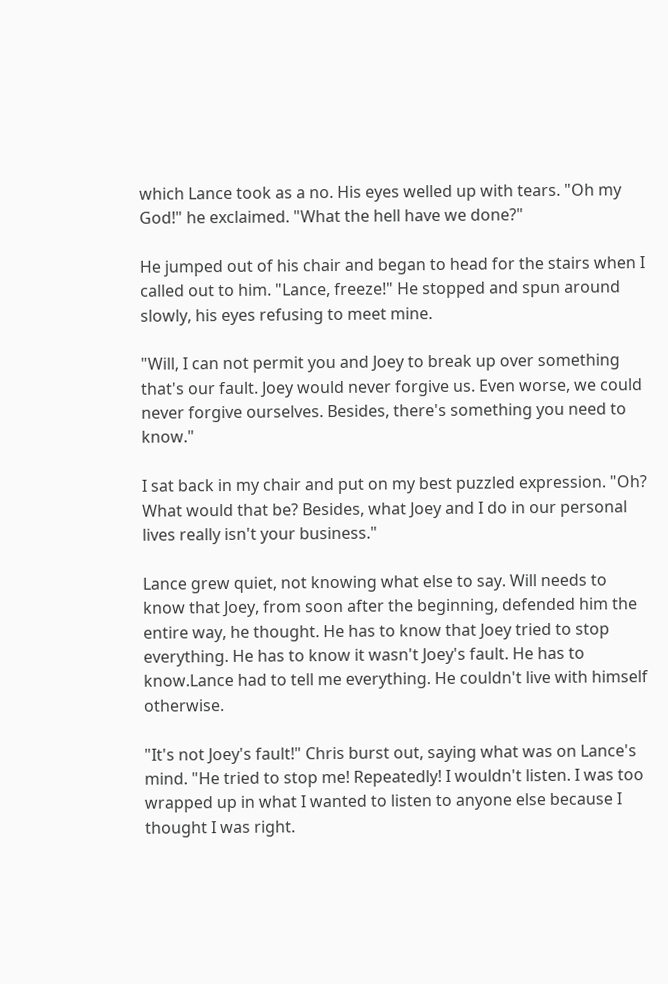which Lance took as a no. His eyes welled up with tears. "Oh my God!" he exclaimed. "What the hell have we done?"

He jumped out of his chair and began to head for the stairs when I called out to him. "Lance, freeze!" He stopped and spun around slowly, his eyes refusing to meet mine.

"Will, I can not permit you and Joey to break up over something that's our fault. Joey would never forgive us. Even worse, we could never forgive ourselves. Besides, there's something you need to know."

I sat back in my chair and put on my best puzzled expression. "Oh? What would that be? Besides, what Joey and I do in our personal lives really isn't your business."

Lance grew quiet, not knowing what else to say. Will needs to know that Joey, from soon after the beginning, defended him the entire way, he thought. He has to know that Joey tried to stop everything. He has to know it wasn't Joey's fault. He has to know.Lance had to tell me everything. He couldn't live with himself otherwise.

"It's not Joey's fault!" Chris burst out, saying what was on Lance's mind. "He tried to stop me! Repeatedly! I wouldn't listen. I was too wrapped up in what I wanted to listen to anyone else because I thought I was right.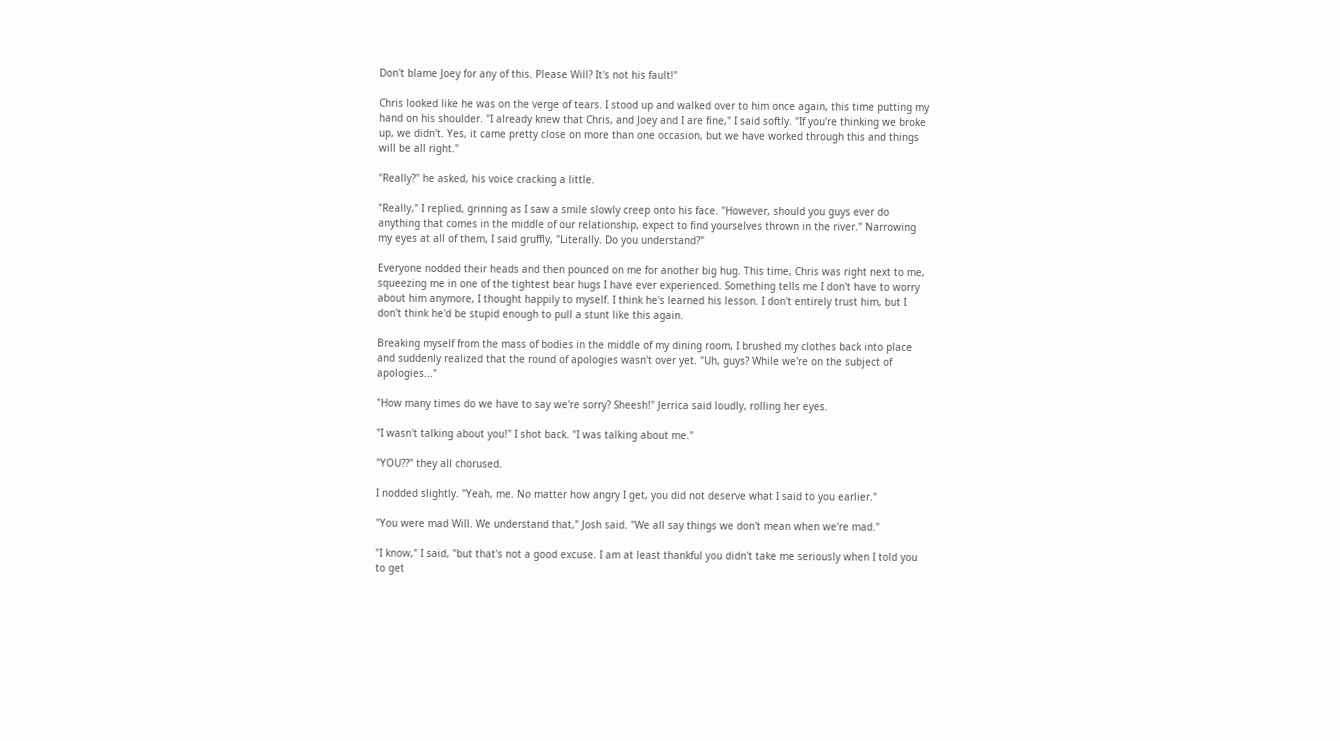Don't blame Joey for any of this. Please Will? It's not his fault!"

Chris looked like he was on the verge of tears. I stood up and walked over to him once again, this time putting my hand on his shoulder. "I already knew that Chris, and Joey and I are fine," I said softly. "If you're thinking we broke up, we didn't. Yes, it came pretty close on more than one occasion, but we have worked through this and things will be all right."

"Really?" he asked, his voice cracking a little.

"Really," I replied, grinning as I saw a smile slowly creep onto his face. "However, should you guys ever do anything that comes in the middle of our relationship, expect to find yourselves thrown in the river." Narrowing my eyes at all of them, I said gruffly, "Literally. Do you understand?"

Everyone nodded their heads and then pounced on me for another big hug. This time, Chris was right next to me, squeezing me in one of the tightest bear hugs I have ever experienced. Something tells me I don't have to worry about him anymore, I thought happily to myself. I think he's learned his lesson. I don't entirely trust him, but I don't think he'd be stupid enough to pull a stunt like this again.

Breaking myself from the mass of bodies in the middle of my dining room, I brushed my clothes back into place and suddenly realized that the round of apologies wasn't over yet. "Uh, guys? While we're on the subject of apologies..."

"How many times do we have to say we're sorry? Sheesh!" Jerrica said loudly, rolling her eyes.

"I wasn't talking about you!" I shot back. "I was talking about me."

"YOU??" they all chorused.

I nodded slightly. "Yeah, me. No matter how angry I get, you did not deserve what I said to you earlier."

"You were mad Will. We understand that," Josh said. "We all say things we don't mean when we're mad."

"I know," I said, "but that's not a good excuse. I am at least thankful you didn't take me seriously when I told you to get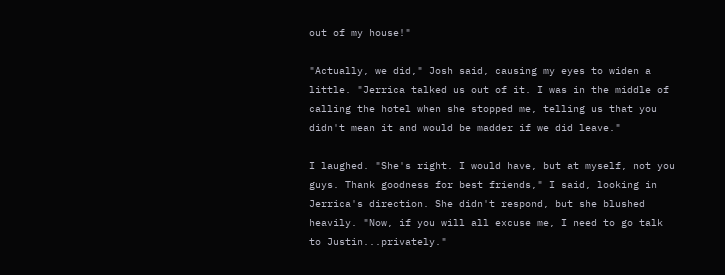out of my house!"

"Actually, we did," Josh said, causing my eyes to widen a little. "Jerrica talked us out of it. I was in the middle of calling the hotel when she stopped me, telling us that you didn't mean it and would be madder if we did leave."

I laughed. "She's right. I would have, but at myself, not you guys. Thank goodness for best friends," I said, looking in Jerrica's direction. She didn't respond, but she blushed heavily. "Now, if you will all excuse me, I need to go talk to Justin...privately."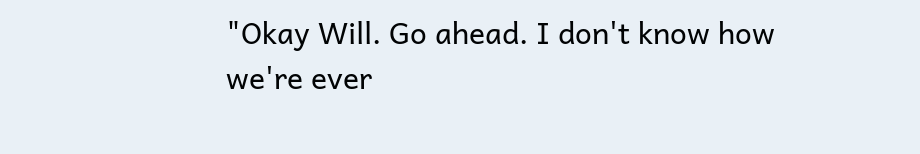"Okay Will. Go ahead. I don't know how we're ever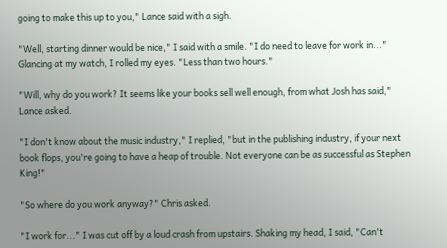going to make this up to you," Lance said with a sigh.

"Well, starting dinner would be nice," I said with a smile. "I do need to leave for work in..." Glancing at my watch, I rolled my eyes. "Less than two hours."

"Will, why do you work? It seems like your books sell well enough, from what Josh has said," Lance asked.

"I don't know about the music industry," I replied, "but in the publishing industry, if your next book flops, you're going to have a heap of trouble. Not everyone can be as successful as Stephen King!"

"So where do you work anyway?" Chris asked.

"I work for..." I was cut off by a loud crash from upstairs. Shaking my head, I said, "Can't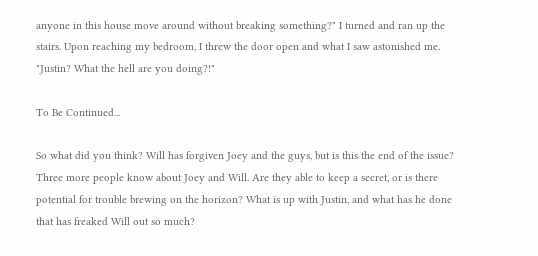anyone in this house move around without breaking something?" I turned and ran up the stairs. Upon reaching my bedroom, I threw the door open and what I saw astonished me. "Justin? What the hell are you doing?!"

To Be Continued...

So what did you think? Will has forgiven Joey and the guys, but is this the end of the issue? Three more people know about Joey and Will. Are they able to keep a secret, or is there potential for trouble brewing on the horizon? What is up with Justin, and what has he done that has freaked Will out so much?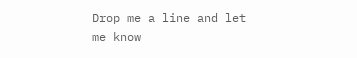Drop me a line and let me know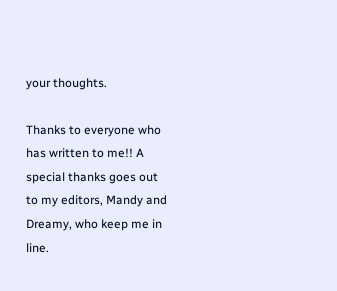your thoughts.

Thanks to everyone who has written to me!! A special thanks goes out to my editors, Mandy and Dreamy, who keep me in line.